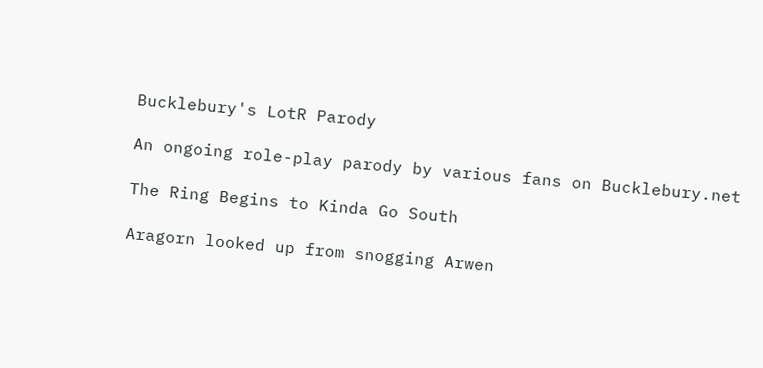Bucklebury's LotR Parody

An ongoing role-play parody by various fans on Bucklebury.net

The Ring Begins to Kinda Go South

Aragorn looked up from snogging Arwen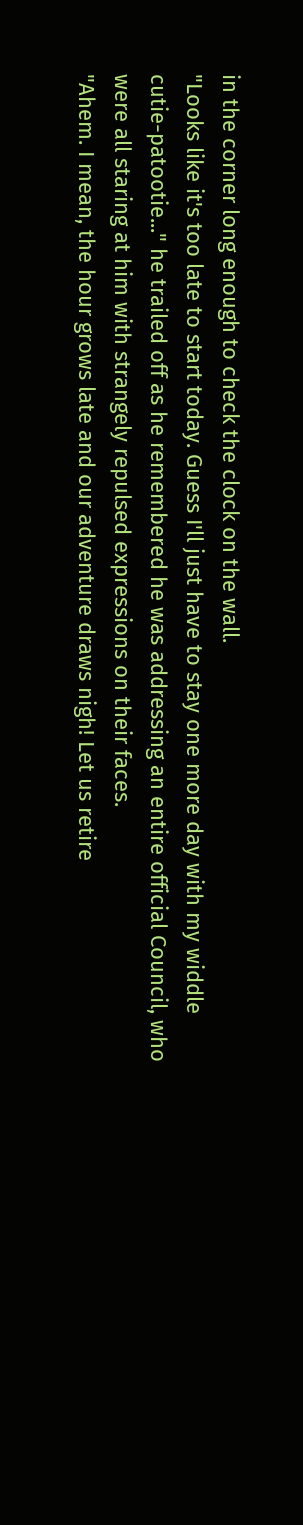in the corner long enough to check the clock on the wall.
"Looks like it's too late to start today. Guess I'll just have to stay one more day with my widdle cutie-patootie..." he trailed off as he remembered he was addressing an entire official Council, who were all staring at him with strangely repulsed expressions on their faces.
"Ahem. I mean, the hour grows late and our adventure draws nigh! Let us retire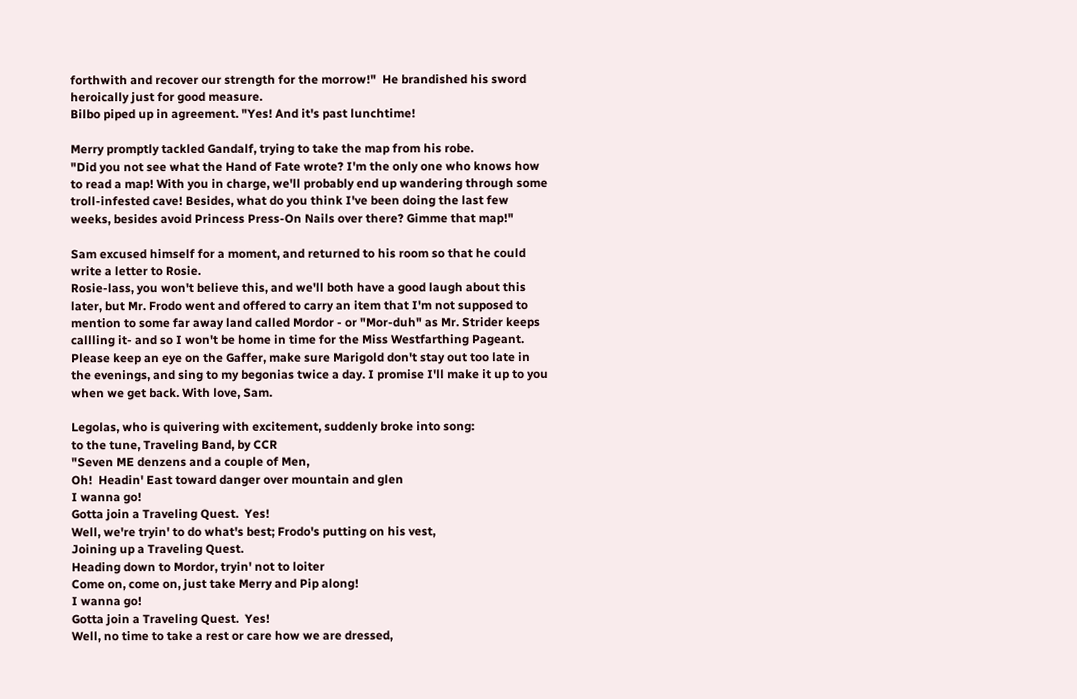forthwith and recover our strength for the morrow!"  He brandished his sword heroically just for good measure.
Bilbo piped up in agreement. "Yes! And it's past lunchtime!

Merry promptly tackled Gandalf, trying to take the map from his robe.
"Did you not see what the Hand of Fate wrote? I'm the only one who knows how to read a map! With you in charge, we'll probably end up wandering through some troll-infested cave! Besides, what do you think I've been doing the last few weeks, besides avoid Princess Press-On Nails over there? Gimme that map!"

Sam excused himself for a moment, and returned to his room so that he could write a letter to Rosie.
Rosie-lass, you won't believe this, and we'll both have a good laugh about this later, but Mr. Frodo went and offered to carry an item that I'm not supposed to mention to some far away land called Mordor - or "Mor-duh" as Mr. Strider keeps callling it- and so I won't be home in time for the Miss Westfarthing Pageant. Please keep an eye on the Gaffer, make sure Marigold don't stay out too late in the evenings, and sing to my begonias twice a day. I promise I'll make it up to you when we get back. With love, Sam.

Legolas, who is quivering with excitement, suddenly broke into song:
to the tune, Traveling Band, by CCR
"Seven ME denzens and a couple of Men,
Oh!  Headin' East toward danger over mountain and glen
I wanna go!
Gotta join a Traveling Quest.  Yes!
Well, we're tryin' to do what's best; Frodo's putting on his vest,
Joining up a Traveling Quest.
Heading down to Mordor, tryin' not to loiter
Come on, come on, just take Merry and Pip along!
I wanna go!
Gotta join a Traveling Quest.  Yes!
Well, no time to take a rest or care how we are dressed,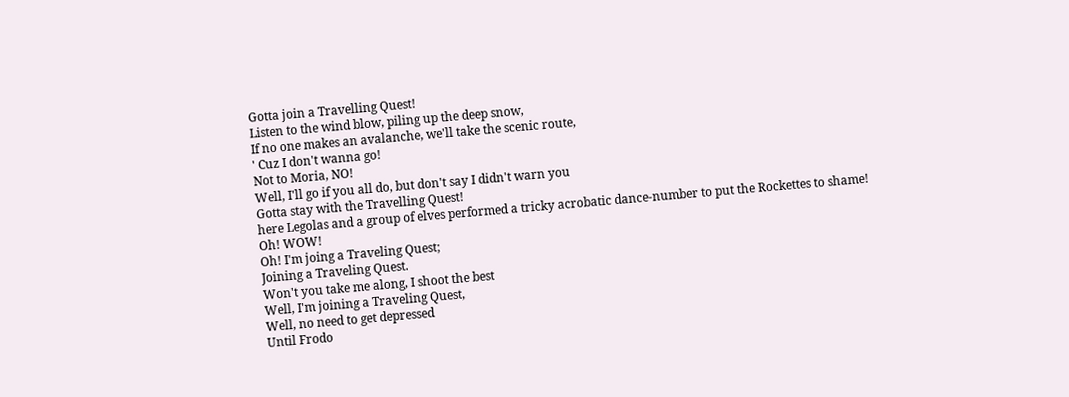Gotta join a Travelling Quest!
Listen to the wind blow, piling up the deep snow,
If no one makes an avalanche, we'll take the scenic route,
' Cuz I don't wanna go!
Not to Moria, NO!
Well, I'll go if you all do, but don't say I didn't warn you
Gotta stay with the Travelling Quest!
here Legolas and a group of elves performed a tricky acrobatic dance-number to put the Rockettes to shame!
Oh! WOW!
Oh! I'm joing a Traveling Quest;
Joining a Traveling Quest.
Won't you take me along, I shoot the best
Well, I'm joining a Traveling Quest,
Well, no need to get depressed
Until Frodo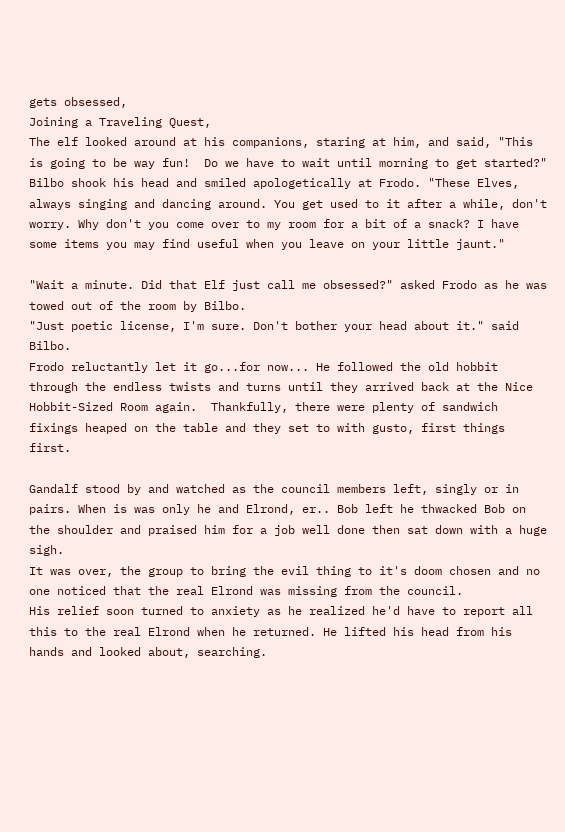gets obsessed,
Joining a Traveling Quest,
The elf looked around at his companions, staring at him, and said, "This is going to be way fun!  Do we have to wait until morning to get started?"
Bilbo shook his head and smiled apologetically at Frodo. "These Elves, always singing and dancing around. You get used to it after a while, don't worry. Why don't you come over to my room for a bit of a snack? I have some items you may find useful when you leave on your little jaunt."

"Wait a minute. Did that Elf just call me obsessed?" asked Frodo as he was towed out of the room by Bilbo.
"Just poetic license, I'm sure. Don't bother your head about it." said Bilbo.
Frodo reluctantly let it go...for now... He followed the old hobbit through the endless twists and turns until they arrived back at the Nice Hobbit-Sized Room again.  Thankfully, there were plenty of sandwich fixings heaped on the table and they set to with gusto, first things first.

Gandalf stood by and watched as the council members left, singly or in pairs. When is was only he and Elrond, er.. Bob left he thwacked Bob on the shoulder and praised him for a job well done then sat down with a huge sigh.
It was over, the group to bring the evil thing to it's doom chosen and no one noticed that the real Elrond was missing from the council.
His relief soon turned to anxiety as he realized he'd have to report all this to the real Elrond when he returned. He lifted his head from his hands and looked about, searching.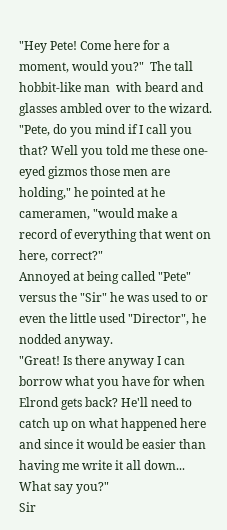"Hey Pete! Come here for a moment, would you?"  The tall hobbit-like man  with beard and glasses ambled over to the wizard. "Pete, do you mind if I call you that? Well you told me these one-eyed gizmos those men are holding," he pointed at he cameramen, "would make a record of everything that went on here, correct?"
Annoyed at being called "Pete" versus the "Sir" he was used to or even the little used "Director", he nodded anyway.
"Great! Is there anyway I can borrow what you have for when Elrond gets back? He'll need to catch up on what happened here and since it would be easier than having me write it all down... What say you?"
Sir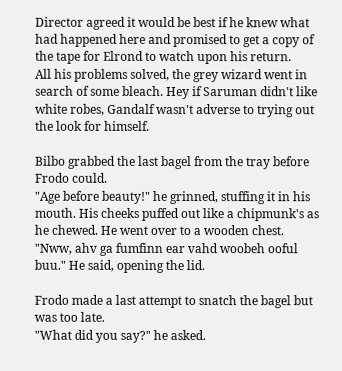Director agreed it would be best if he knew what had happened here and promised to get a copy of the tape for Elrond to watch upon his return.
All his problems solved, the grey wizard went in search of some bleach. Hey if Saruman didn't like white robes, Gandalf wasn't adverse to trying out the look for himself.

Bilbo grabbed the last bagel from the tray before Frodo could.
"Age before beauty!" he grinned, stuffing it in his mouth. His cheeks puffed out like a chipmunk's as he chewed. He went over to a wooden chest.
"Nww, ahv ga fumfinn ear vahd woobeh ooful buu." He said, opening the lid.

Frodo made a last attempt to snatch the bagel but was too late.
"What did you say?" he asked.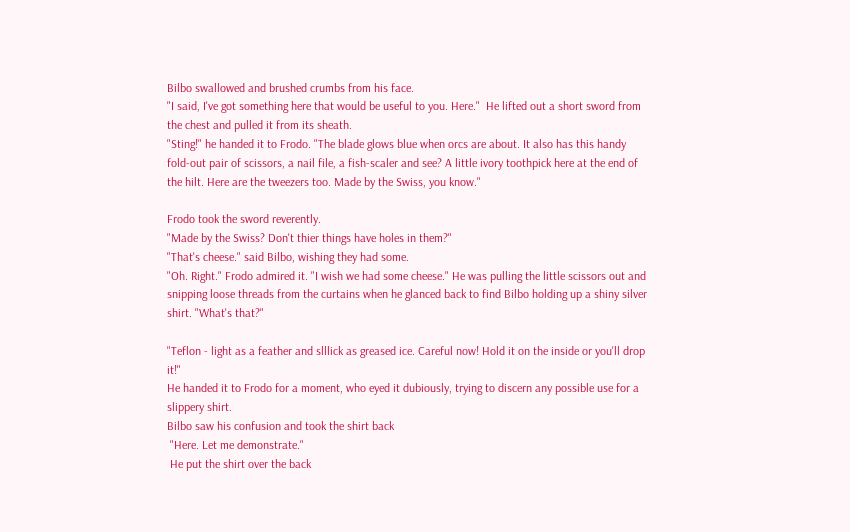Bilbo swallowed and brushed crumbs from his face.
"I said, I've got something here that would be useful to you. Here."  He lifted out a short sword from the chest and pulled it from its sheath.
"Sting!" he handed it to Frodo. "The blade glows blue when orcs are about. It also has this handy fold-out pair of scissors, a nail file, a fish-scaler and see? A little ivory toothpick here at the end of the hilt. Here are the tweezers too. Made by the Swiss, you know."

Frodo took the sword reverently.
"Made by the Swiss? Don't thier things have holes in them?"
"That's cheese." said Bilbo, wishing they had some.
"Oh. Right." Frodo admired it. "I wish we had some cheese." He was pulling the little scissors out and snipping loose threads from the curtains when he glanced back to find Bilbo holding up a shiny silver shirt. "What's that?"

"Teflon - light as a feather and slllick as greased ice. Careful now! Hold it on the inside or you'll drop it!"
He handed it to Frodo for a moment, who eyed it dubiously, trying to discern any possible use for a slippery shirt.
Bilbo saw his confusion and took the shirt back
 "Here. Let me demonstrate."
 He put the shirt over the back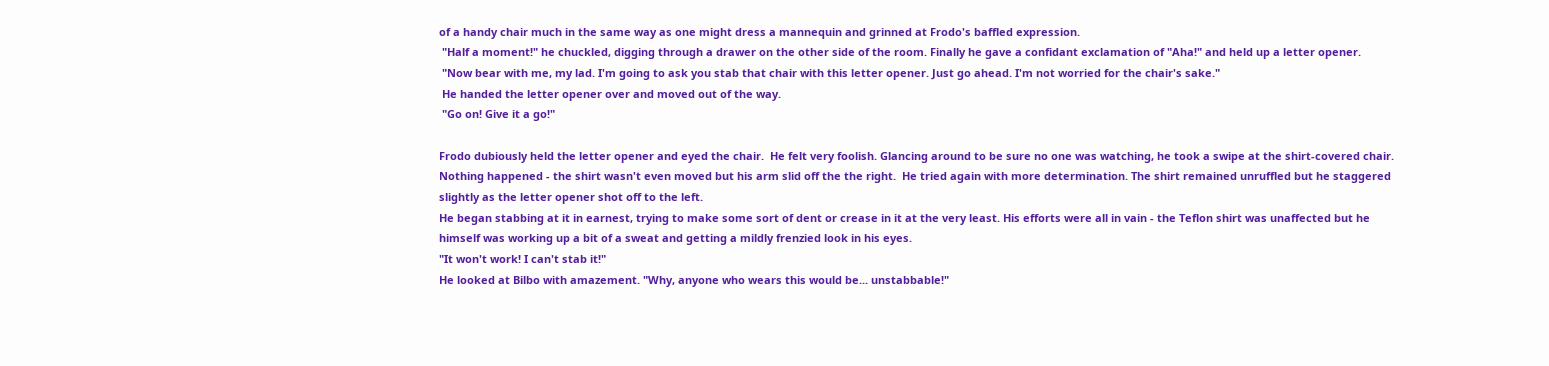of a handy chair much in the same way as one might dress a mannequin and grinned at Frodo's baffled expression.
 "Half a moment!" he chuckled, digging through a drawer on the other side of the room. Finally he gave a confidant exclamation of "Aha!" and held up a letter opener.
 "Now bear with me, my lad. I'm going to ask you stab that chair with this letter opener. Just go ahead. I'm not worried for the chair's sake."
 He handed the letter opener over and moved out of the way.
 "Go on! Give it a go!"

Frodo dubiously held the letter opener and eyed the chair.  He felt very foolish. Glancing around to be sure no one was watching, he took a swipe at the shirt-covered chair. Nothing happened - the shirt wasn't even moved but his arm slid off the the right.  He tried again with more determination. The shirt remained unruffled but he staggered slightly as the letter opener shot off to the left.
He began stabbing at it in earnest, trying to make some sort of dent or crease in it at the very least. His efforts were all in vain - the Teflon shirt was unaffected but he himself was working up a bit of a sweat and getting a mildly frenzied look in his eyes.
"It won't work! I can't stab it!"
He looked at Bilbo with amazement. "Why, anyone who wears this would be... unstabbable!"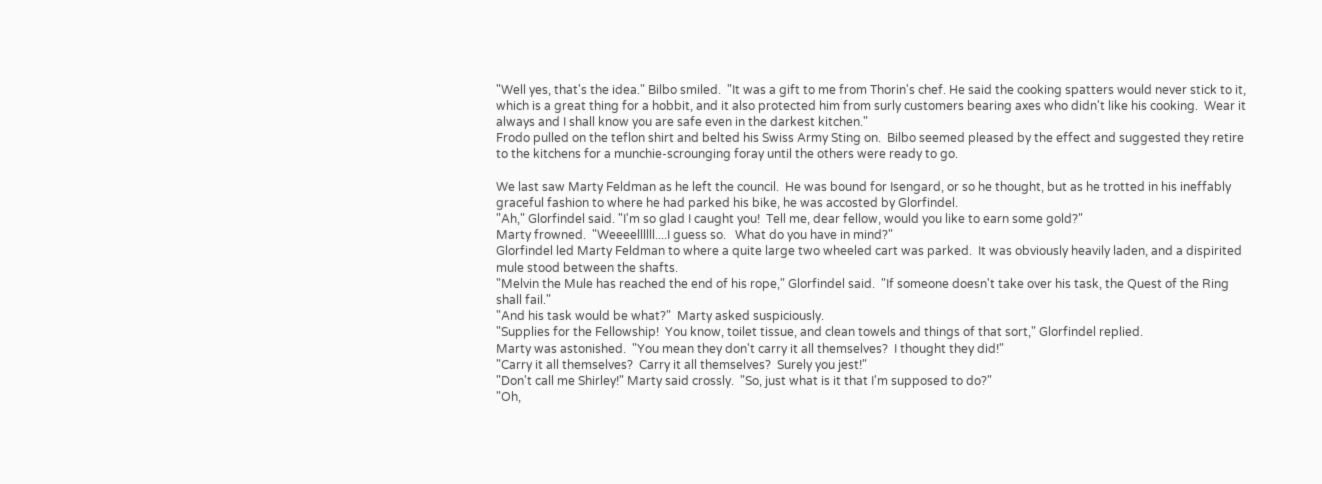"Well yes, that's the idea." Bilbo smiled.  "It was a gift to me from Thorin's chef. He said the cooking spatters would never stick to it, which is a great thing for a hobbit, and it also protected him from surly customers bearing axes who didn't like his cooking.  Wear it always and I shall know you are safe even in the darkest kitchen."
Frodo pulled on the teflon shirt and belted his Swiss Army Sting on.  Bilbo seemed pleased by the effect and suggested they retire to the kitchens for a munchie-scrounging foray until the others were ready to go.

We last saw Marty Feldman as he left the council.  He was bound for Isengard, or so he thought, but as he trotted in his ineffably graceful fashion to where he had parked his bike, he was accosted by Glorfindel.
"Ah," Glorfindel said. "I'm so glad I caught you!  Tell me, dear fellow, would you like to earn some gold?"
Marty frowned.  "Weeeellllll....I guess so.   What do you have in mind?"
Glorfindel led Marty Feldman to where a quite large two wheeled cart was parked.  It was obviously heavily laden, and a dispirited mule stood between the shafts.
"Melvin the Mule has reached the end of his rope," Glorfindel said.  "If someone doesn't take over his task, the Quest of the Ring shall fail."
"And his task would be what?"  Marty asked suspiciously.
"Supplies for the Fellowship!  You know, toilet tissue, and clean towels and things of that sort," Glorfindel replied.
Marty was astonished.  "You mean they don't carry it all themselves?  I thought they did!"
"Carry it all themselves?  Carry it all themselves?  Surely you jest!"
"Don't call me Shirley!" Marty said crossly.  "So, just what is it that I'm supposed to do?"
"Oh,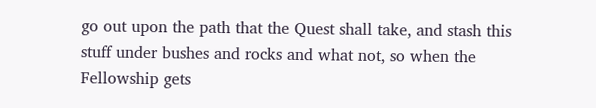go out upon the path that the Quest shall take, and stash this stuff under bushes and rocks and what not, so when the Fellowship gets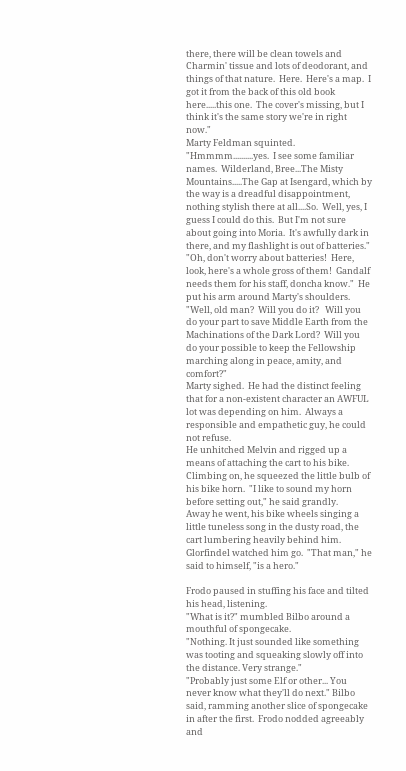there, there will be clean towels and Charmin' tissue and lots of deodorant, and things of that nature.  Here.  Here's a map.  I got it from the back of this old book here.....this one.  The cover's missing, but I think it's the same story we're in right now."
Marty Feldman squinted.  "Hmmmm..........yes.  I see some familiar names.  Wilderland, Bree...The Misty Mountains.....The Gap at Isengard, which by the way is a dreadful disappointment, nothing stylish there at all....So.  Well, yes, I guess I could do this.  But I'm not sure about going into Moria.  It's awfully dark in there, and my flashlight is out of batteries."
"Oh, don't worry about batteries!  Here, look, here's a whole gross of them!  Gandalf needs them for his staff, doncha know."  He put his arm around Marty's shoulders.  "Well, old man?  Will you do it?   Will you do your part to save Middle Earth from the Machinations of the Dark Lord?  Will you do your possible to keep the Fellowship marching along in peace, amity, and comfort?"
Marty sighed.  He had the distinct feeling that for a non-existent character an AWFUL lot was depending on him.  Always a responsible and empathetic guy, he could not refuse.
He unhitched Melvin and rigged up a means of attaching the cart to his bike.   Climbing on, he squeezed the little bulb of his bike horn.  "I like to sound my horn before setting out," he said grandly.
Away he went, his bike wheels singing a little tuneless song in the dusty road, the cart lumbering heavily behind him.
Glorfindel watched him go.  "That man," he said to himself, "is a hero."

Frodo paused in stuffing his face and tilted his head, listening.
"What is it?" mumbled Bilbo around a mouthful of spongecake.
"Nothing. It just sounded like something was tooting and squeaking slowly off into the distance. Very strange."
"Probably just some Elf or other... You never know what they'll do next." Bilbo said, ramming another slice of spongecake in after the first.  Frodo nodded agreeably and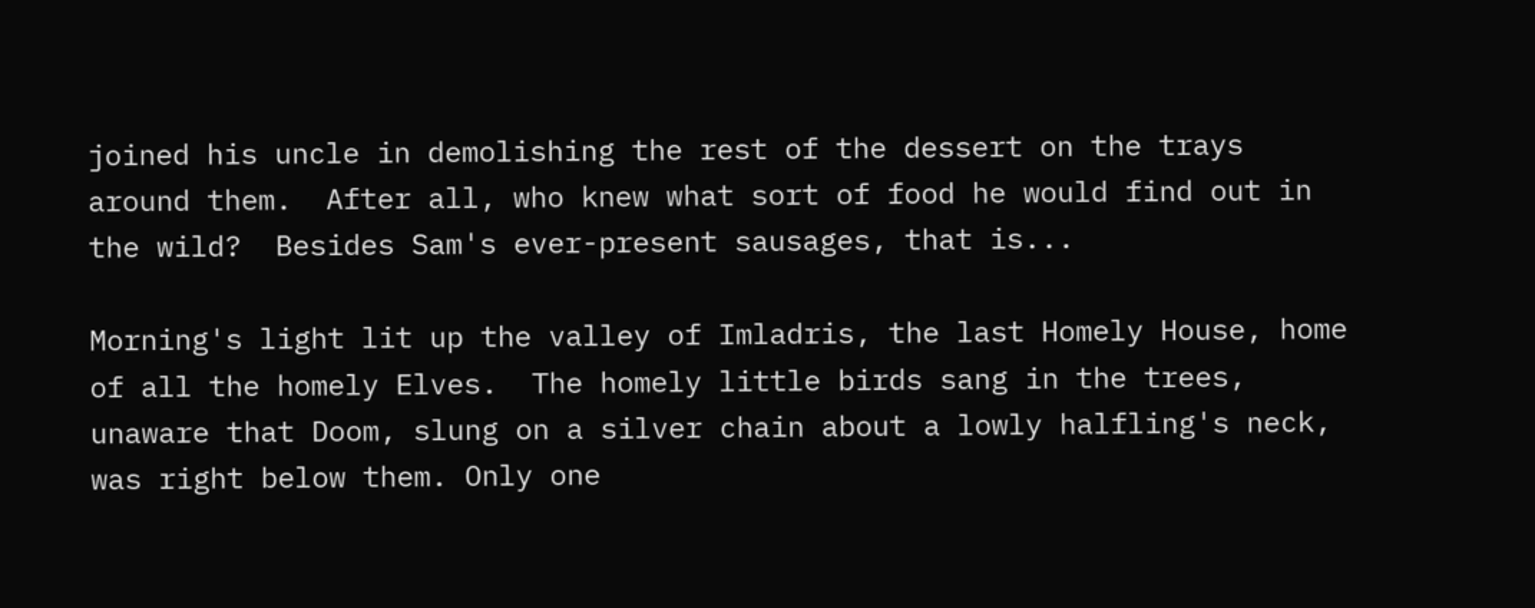joined his uncle in demolishing the rest of the dessert on the trays around them.  After all, who knew what sort of food he would find out in the wild?  Besides Sam's ever-present sausages, that is...

Morning's light lit up the valley of Imladris, the last Homely House, home of all the homely Elves.  The homely little birds sang in the trees, unaware that Doom, slung on a silver chain about a lowly halfling's neck, was right below them. Only one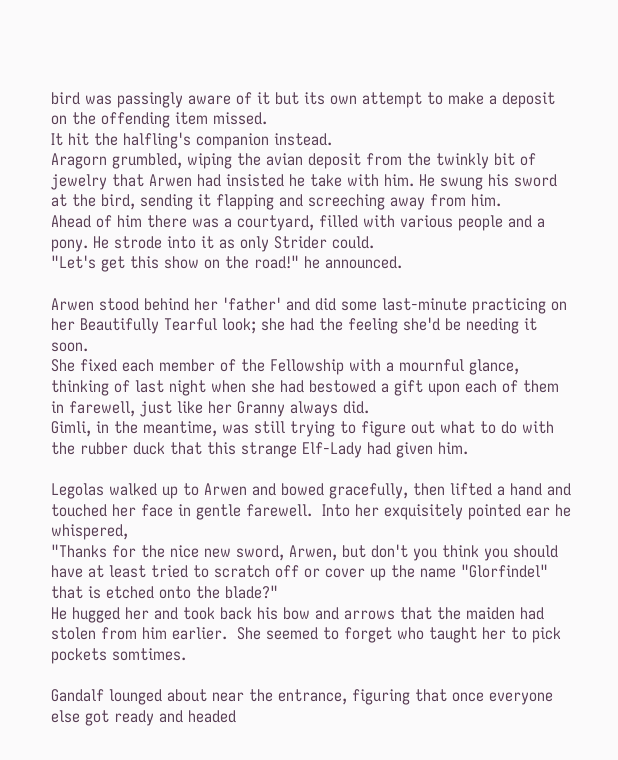bird was passingly aware of it but its own attempt to make a deposit on the offending item missed.
It hit the halfling's companion instead.
Aragorn grumbled, wiping the avian deposit from the twinkly bit of jewelry that Arwen had insisted he take with him. He swung his sword at the bird, sending it flapping and screeching away from him.
Ahead of him there was a courtyard, filled with various people and a pony. He strode into it as only Strider could.
"Let's get this show on the road!" he announced.

Arwen stood behind her 'father' and did some last-minute practicing on her Beautifully Tearful look; she had the feeling she'd be needing it soon.
She fixed each member of the Fellowship with a mournful glance, thinking of last night when she had bestowed a gift upon each of them in farewell, just like her Granny always did.
Gimli, in the meantime, was still trying to figure out what to do with the rubber duck that this strange Elf-Lady had given him.

Legolas walked up to Arwen and bowed gracefully, then lifted a hand and touched her face in gentle farewell.  Into her exquisitely pointed ear he whispered,
"Thanks for the nice new sword, Arwen, but don't you think you should have at least tried to scratch off or cover up the name "Glorfindel" that is etched onto the blade?"
He hugged her and took back his bow and arrows that the maiden had stolen from him earlier.  She seemed to forget who taught her to pick pockets somtimes.

Gandalf lounged about near the entrance, figuring that once everyone else got ready and headed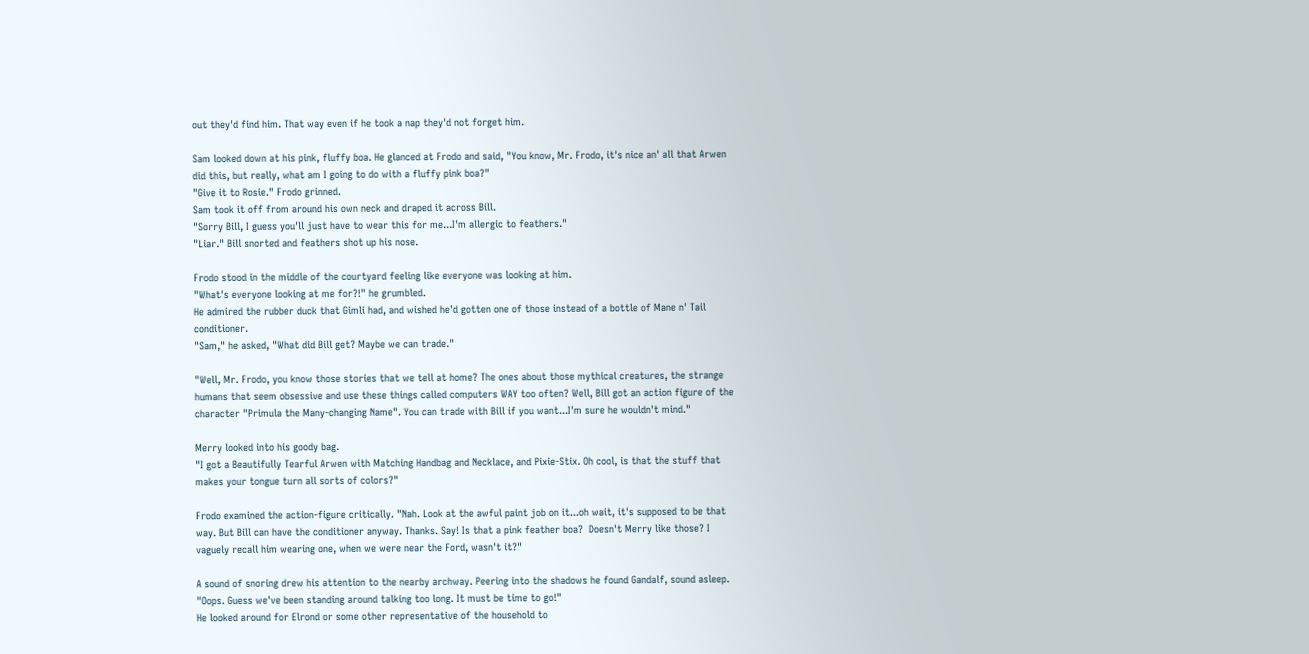out they'd find him. That way even if he took a nap they'd not forget him.

Sam looked down at his pink, fluffy boa. He glanced at Frodo and said, "You know, Mr. Frodo, it's nice an' all that Arwen did this, but really, what am I going to do with a fluffy pink boa?"
"Give it to Rosie." Frodo grinned.
Sam took it off from around his own neck and draped it across Bill.
"Sorry Bill, I guess you'll just have to wear this for me...I'm allergic to feathers."
"Liar." Bill snorted and feathers shot up his nose.

Frodo stood in the middle of the courtyard feeling like everyone was looking at him.
"What's everyone looking at me for?!" he grumbled.
He admired the rubber duck that Gimli had, and wished he'd gotten one of those instead of a bottle of Mane n' Tail conditioner.
"Sam," he asked, "What did Bill get? Maybe we can trade."

"Well, Mr. Frodo, you know those stories that we tell at home? The ones about those mythical creatures, the strange humans that seem obsessive and use these things called computers WAY too often? Well, Bill got an action figure of the character "Primula the Many-changing Name". You can trade with Bill if you want...I'm sure he wouldn't mind."

Merry looked into his goody bag.
"I got a Beautifully Tearful Arwen with Matching Handbag and Necklace, and Pixie-Stix. Oh cool, is that the stuff that makes your tongue turn all sorts of colors?"

Frodo examined the action-figure critically. "Nah. Look at the awful paint job on it...oh wait, it's supposed to be that way. But Bill can have the conditioner anyway. Thanks. Say! Is that a pink feather boa?  Doesn't Merry like those? I vaguely recall him wearing one, when we were near the Ford, wasn't it?"

A sound of snoring drew his attention to the nearby archway. Peering into the shadows he found Gandalf, sound asleep.  "Oops. Guess we've been standing around talking too long. It must be time to go!"
He looked around for Elrond or some other representative of the household to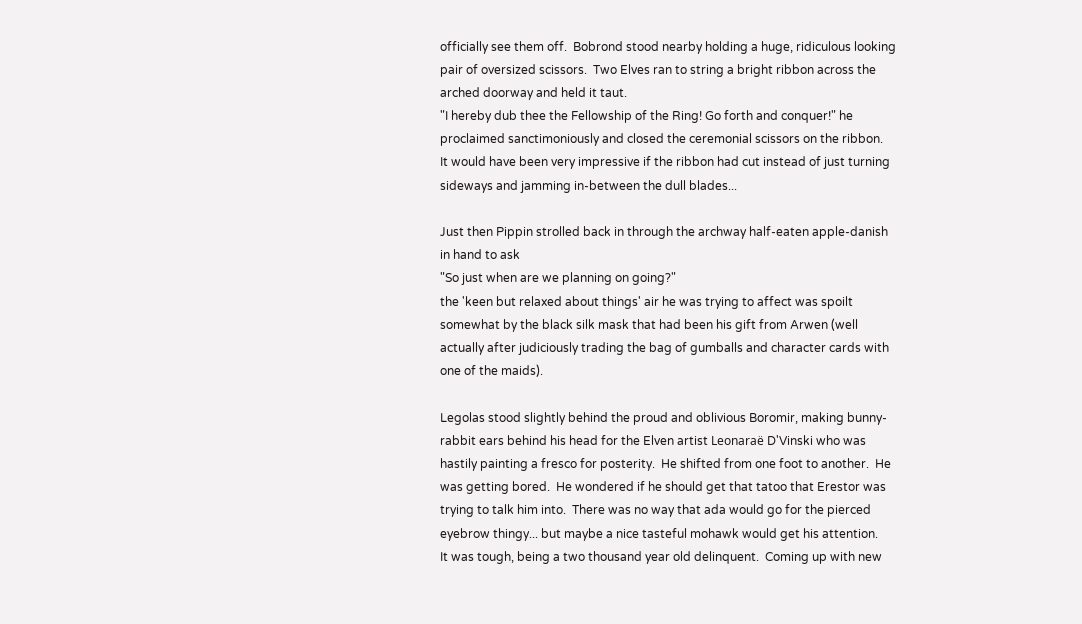officially see them off.  Bobrond stood nearby holding a huge, ridiculous looking pair of oversized scissors.  Two Elves ran to string a bright ribbon across the arched doorway and held it taut.
"I hereby dub thee the Fellowship of the Ring! Go forth and conquer!" he proclaimed sanctimoniously and closed the ceremonial scissors on the ribbon.
It would have been very impressive if the ribbon had cut instead of just turning sideways and jamming in-between the dull blades...

Just then Pippin strolled back in through the archway half-eaten apple-danish in hand to ask
"So just when are we planning on going?"
the 'keen but relaxed about things' air he was trying to affect was spoilt somewhat by the black silk mask that had been his gift from Arwen (well actually after judiciously trading the bag of gumballs and character cards with one of the maids).

Legolas stood slightly behind the proud and oblivious Boromir, making bunny-rabbit ears behind his head for the Elven artist Leonaraë D'Vinski who was hastily painting a fresco for posterity.  He shifted from one foot to another.  He was getting bored.  He wondered if he should get that tatoo that Erestor was trying to talk him into.  There was no way that ada would go for the pierced eyebrow thingy... but maybe a nice tasteful mohawk would get his attention.
It was tough, being a two thousand year old delinquent.  Coming up with new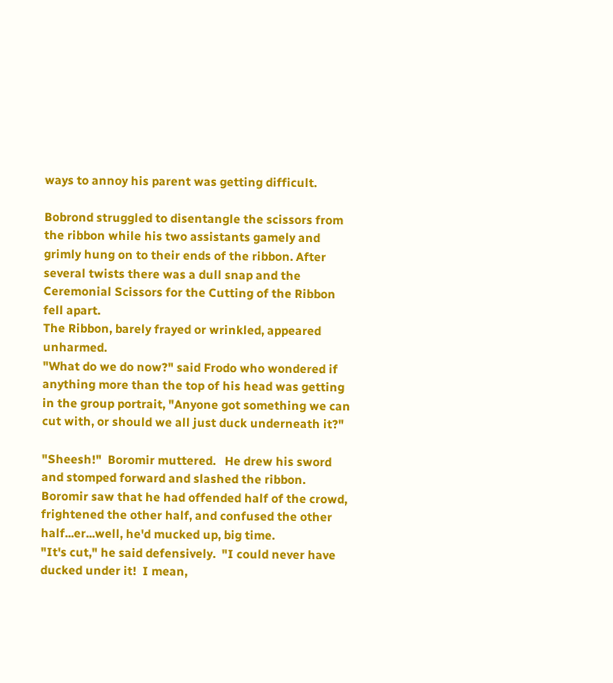ways to annoy his parent was getting difficult.

Bobrond struggled to disentangle the scissors from the ribbon while his two assistants gamely and grimly hung on to their ends of the ribbon. After several twists there was a dull snap and the Ceremonial Scissors for the Cutting of the Ribbon fell apart.
The Ribbon, barely frayed or wrinkled, appeared unharmed.
"What do we do now?" said Frodo who wondered if anything more than the top of his head was getting in the group portrait, "Anyone got something we can cut with, or should we all just duck underneath it?"

"Sheesh!"  Boromir muttered.   He drew his sword and stomped forward and slashed the ribbon.
Boromir saw that he had offended half of the crowd, frightened the other half, and confused the other half...er...well, he'd mucked up, big time.
"It's cut," he said defensively.  "I could never have ducked under it!  I mean,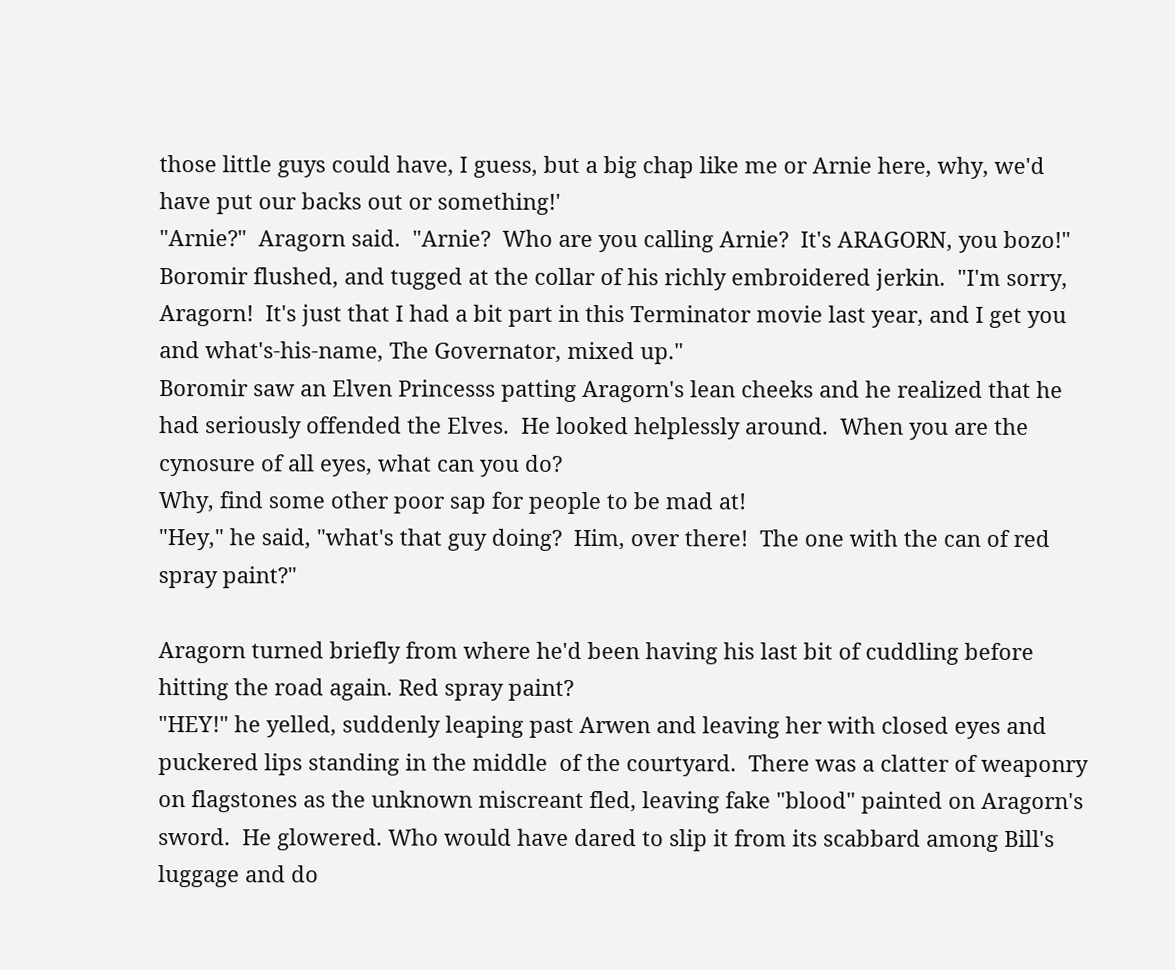those little guys could have, I guess, but a big chap like me or Arnie here, why, we'd have put our backs out or something!'
"Arnie?"  Aragorn said.  "Arnie?  Who are you calling Arnie?  It's ARAGORN, you bozo!"
Boromir flushed, and tugged at the collar of his richly embroidered jerkin.  "I'm sorry, Aragorn!  It's just that I had a bit part in this Terminator movie last year, and I get you and what's-his-name, The Governator, mixed up."
Boromir saw an Elven Princesss patting Aragorn's lean cheeks and he realized that he had seriously offended the Elves.  He looked helplessly around.  When you are the cynosure of all eyes, what can you do?
Why, find some other poor sap for people to be mad at!
"Hey," he said, "what's that guy doing?  Him, over there!  The one with the can of red spray paint?"

Aragorn turned briefly from where he'd been having his last bit of cuddling before hitting the road again. Red spray paint?
"HEY!" he yelled, suddenly leaping past Arwen and leaving her with closed eyes and puckered lips standing in the middle  of the courtyard.  There was a clatter of weaponry on flagstones as the unknown miscreant fled, leaving fake "blood" painted on Aragorn's sword.  He glowered. Who would have dared to slip it from its scabbard among Bill's luggage and do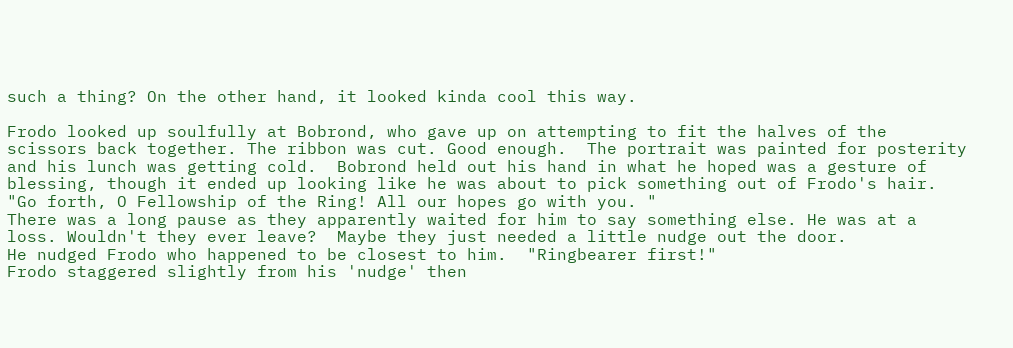such a thing? On the other hand, it looked kinda cool this way.

Frodo looked up soulfully at Bobrond, who gave up on attempting to fit the halves of the scissors back together. The ribbon was cut. Good enough.  The portrait was painted for posterity and his lunch was getting cold.  Bobrond held out his hand in what he hoped was a gesture of blessing, though it ended up looking like he was about to pick something out of Frodo's hair.
"Go forth, O Fellowship of the Ring! All our hopes go with you. "
There was a long pause as they apparently waited for him to say something else. He was at a loss. Wouldn't they ever leave?  Maybe they just needed a little nudge out the door.
He nudged Frodo who happened to be closest to him.  "Ringbearer first!"
Frodo staggered slightly from his 'nudge' then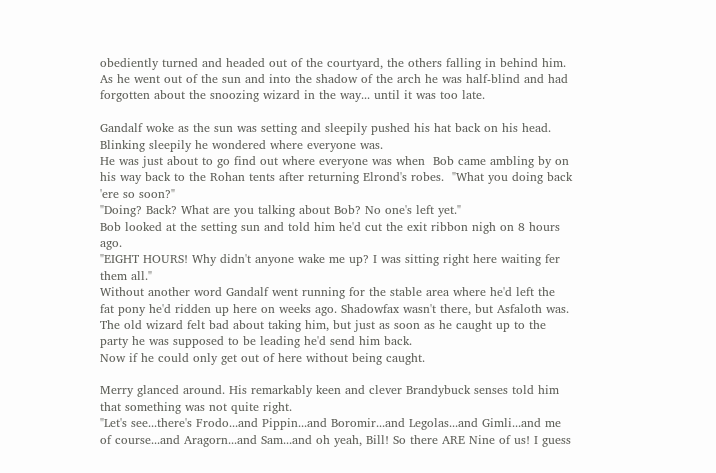obediently turned and headed out of the courtyard, the others falling in behind him.  As he went out of the sun and into the shadow of the arch he was half-blind and had forgotten about the snoozing wizard in the way... until it was too late.

Gandalf woke as the sun was setting and sleepily pushed his hat back on his head. Blinking sleepily he wondered where everyone was.
He was just about to go find out where everyone was when  Bob came ambling by on his way back to the Rohan tents after returning Elrond's robes.  "What you doing back 'ere so soon?"
"Doing? Back? What are you talking about Bob? No one's left yet."
Bob looked at the setting sun and told him he'd cut the exit ribbon nigh on 8 hours ago.
"EIGHT HOURS! Why didn't anyone wake me up? I was sitting right here waiting fer them all."
Without another word Gandalf went running for the stable area where he'd left the fat pony he'd ridden up here on weeks ago. Shadowfax wasn't there, but Asfaloth was. The old wizard felt bad about taking him, but just as soon as he caught up to the party he was supposed to be leading he'd send him back.
Now if he could only get out of here without being caught.

Merry glanced around. His remarkably keen and clever Brandybuck senses told him that something was not quite right.
"Let's see...there's Frodo...and Pippin...and Boromir...and Legolas...and Gimli...and me of course...and Aragorn...and Sam...and oh yeah, Bill! So there ARE Nine of us! I guess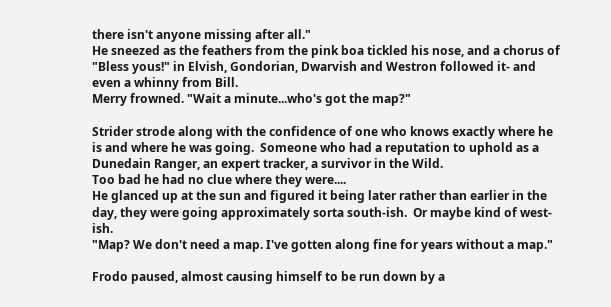there isn't anyone missing after all."
He sneezed as the feathers from the pink boa tickled his nose, and a chorus of "Bless yous!" in Elvish, Gondorian, Dwarvish and Westron followed it- and even a whinny from Bill.
Merry frowned. "Wait a minute...who's got the map?"

Strider strode along with the confidence of one who knows exactly where he is and where he was going.  Someone who had a reputation to uphold as a Dunedain Ranger, an expert tracker, a survivor in the Wild.
Too bad he had no clue where they were....
He glanced up at the sun and figured it being later rather than earlier in the day, they were going approximately sorta south-ish.  Or maybe kind of west-ish.
"Map? We don't need a map. I've gotten along fine for years without a map."

Frodo paused, almost causing himself to be run down by a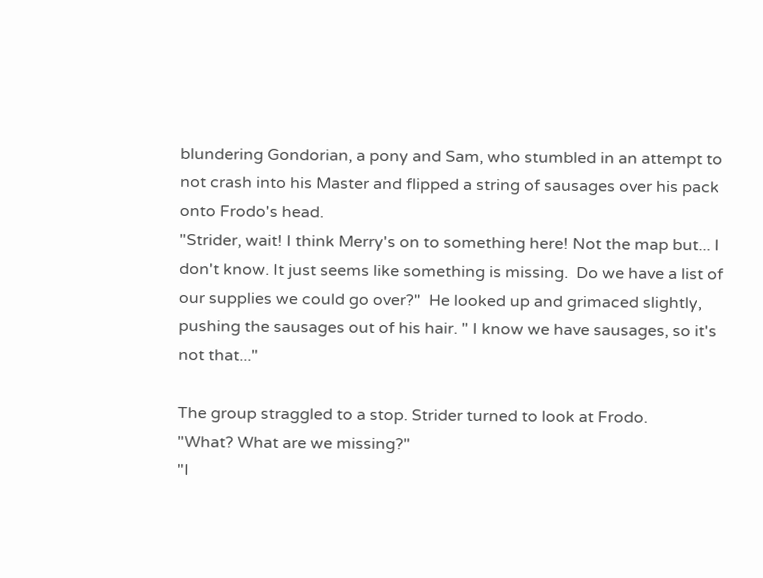blundering Gondorian, a pony and Sam, who stumbled in an attempt to not crash into his Master and flipped a string of sausages over his pack onto Frodo's head.
"Strider, wait! I think Merry's on to something here! Not the map but... I don't know. It just seems like something is missing.  Do we have a list of our supplies we could go over?"  He looked up and grimaced slightly, pushing the sausages out of his hair. " I know we have sausages, so it's not that..."

The group straggled to a stop. Strider turned to look at Frodo.
"What? What are we missing?"
"I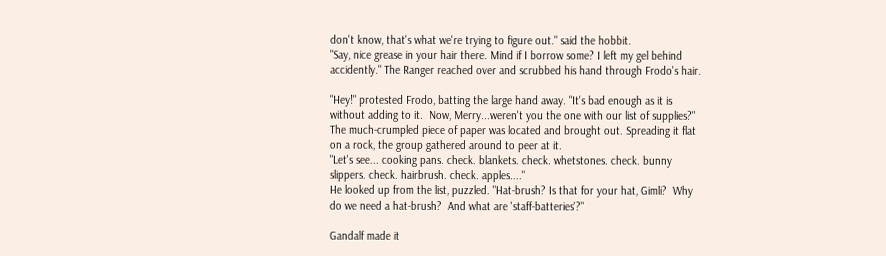don't know, that's what we're trying to figure out." said the hobbit.
"Say, nice grease in your hair there. Mind if I borrow some? I left my gel behind accidently." The Ranger reached over and scrubbed his hand through Frodo's hair.

"Hey!" protested Frodo, batting the large hand away. "It's bad enough as it is without adding to it.  Now, Merry...weren't you the one with our list of supplies?"
The much-crumpled piece of paper was located and brought out. Spreading it flat on a rock, the group gathered around to peer at it.
"Let's see... cooking pans. check. blankets. check. whetstones. check. bunny slippers. check. hairbrush. check. apples...."
He looked up from the list, puzzled. "Hat-brush? Is that for your hat, Gimli?  Why do we need a hat-brush?  And what are 'staff-batteries'?"

Gandalf made it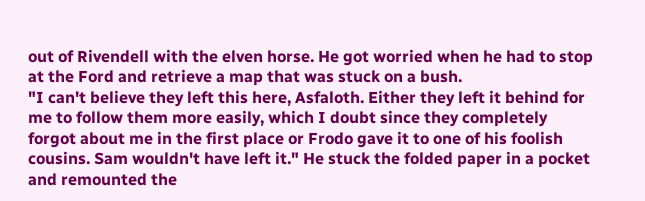out of Rivendell with the elven horse. He got worried when he had to stop at the Ford and retrieve a map that was stuck on a bush.
"I can't believe they left this here, Asfaloth. Either they left it behind for me to follow them more easily, which I doubt since they completely forgot about me in the first place or Frodo gave it to one of his foolish cousins. Sam wouldn't have left it." He stuck the folded paper in a pocket and remounted the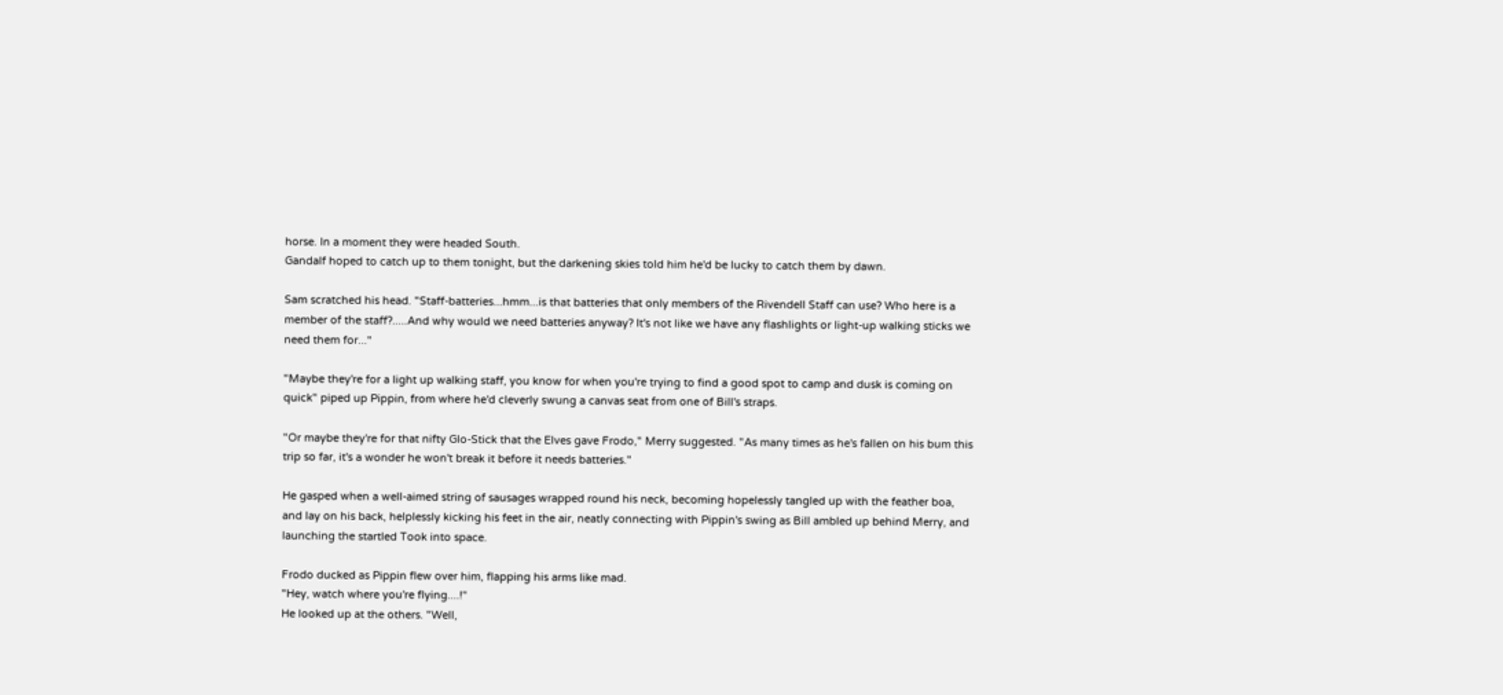horse. In a moment they were headed South.
Gandalf hoped to catch up to them tonight, but the darkening skies told him he'd be lucky to catch them by dawn.

Sam scratched his head. "Staff-batteries...hmm...is that batteries that only members of the Rivendell Staff can use? Who here is a member of the staff?.....And why would we need batteries anyway? It's not like we have any flashlights or light-up walking sticks we need them for..."

"Maybe they're for a light up walking staff, you know for when you're trying to find a good spot to camp and dusk is coming on quick" piped up Pippin, from where he'd cleverly swung a canvas seat from one of Bill's straps.

"Or maybe they're for that nifty Glo-Stick that the Elves gave Frodo," Merry suggested. "As many times as he's fallen on his bum this trip so far, it's a wonder he won't break it before it needs batteries."

He gasped when a well-aimed string of sausages wrapped round his neck, becoming hopelessly tangled up with the feather boa, and lay on his back, helplessly kicking his feet in the air, neatly connecting with Pippin's swing as Bill ambled up behind Merry, and launching the startled Took into space.

Frodo ducked as Pippin flew over him, flapping his arms like mad.
"Hey, watch where you're flying....!"
He looked up at the others. "Well,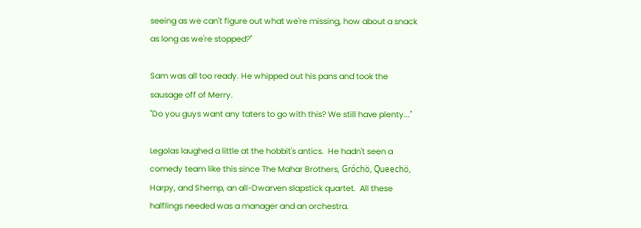seeing as we can't figure out what we're missing, how about a snack as long as we're stopped?"

Sam was all too ready. He whipped out his pans and took the sausage off of Merry.
"Do you guys want any taters to go with this? We still have plenty..."

Legolas laughed a little at the hobbit's antics.  He hadn't seen a comedy team like this since The Mahar Brothers, Gróchö, Queechö, Harpy, and Shemp, an all-Dwarven slapstick quartet.  All these halflings needed was a manager and an orchestra.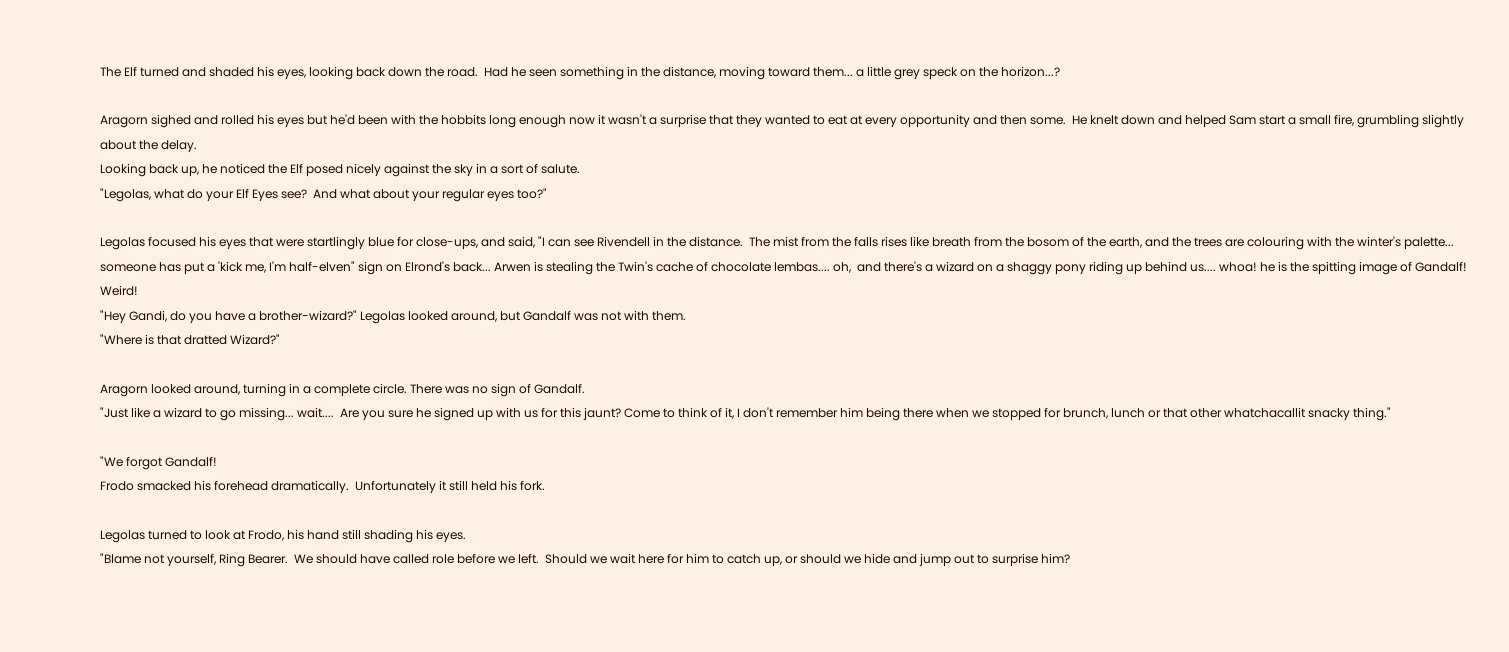The Elf turned and shaded his eyes, looking back down the road.  Had he seen something in the distance, moving toward them... a little grey speck on the horizon...?

Aragorn sighed and rolled his eyes but he'd been with the hobbits long enough now it wasn't a surprise that they wanted to eat at every opportunity and then some.  He knelt down and helped Sam start a small fire, grumbling slightly about the delay.
Looking back up, he noticed the Elf posed nicely against the sky in a sort of salute.
"Legolas, what do your Elf Eyes see?  And what about your regular eyes too?"

Legolas focused his eyes that were startlingly blue for close-ups, and said, "I can see Rivendell in the distance.  The mist from the falls rises like breath from the bosom of the earth, and the trees are colouring with the winter's palette... someone has put a 'kick me, I'm half-elven" sign on Elrond's back... Arwen is stealing the Twin's cache of chocolate lembas.... oh,  and there's a wizard on a shaggy pony riding up behind us.... whoa! he is the spitting image of Gandalf!  Weird!
"Hey Gandi, do you have a brother-wizard?" Legolas looked around, but Gandalf was not with them.
"Where is that dratted Wizard?"

Aragorn looked around, turning in a complete circle. There was no sign of Gandalf.
"Just like a wizard to go missing... wait....  Are you sure he signed up with us for this jaunt? Come to think of it, I don't remember him being there when we stopped for brunch, lunch or that other whatchacallit snacky thing."

"We forgot Gandalf!
Frodo smacked his forehead dramatically.  Unfortunately it still held his fork.

Legolas turned to look at Frodo, his hand still shading his eyes.
"Blame not yourself, Ring Bearer.  We should have called role before we left.  Should we wait here for him to catch up, or should we hide and jump out to surprise him?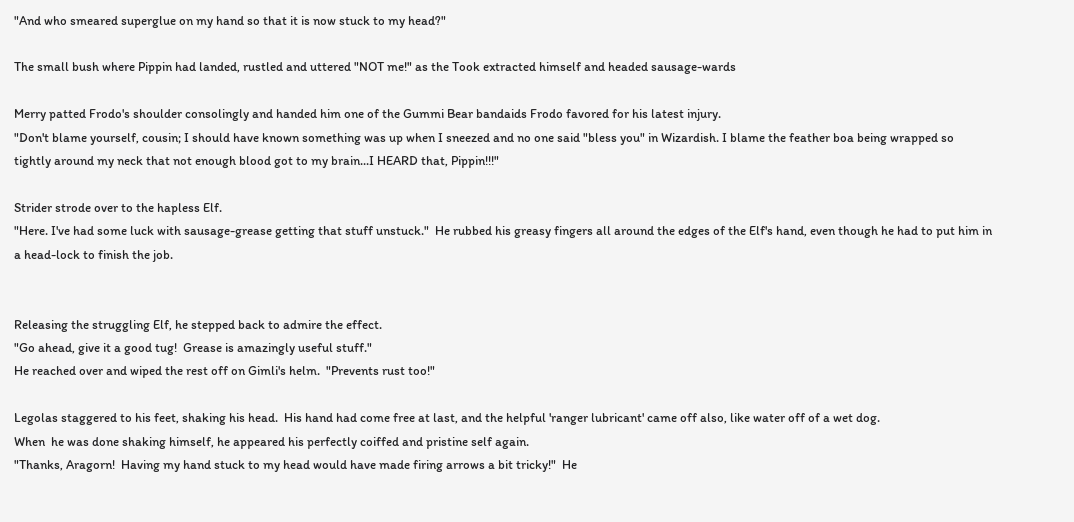"And who smeared superglue on my hand so that it is now stuck to my head?"

The small bush where Pippin had landed, rustled and uttered "NOT me!" as the Took extracted himself and headed sausage-wards

Merry patted Frodo's shoulder consolingly and handed him one of the Gummi Bear bandaids Frodo favored for his latest injury.
"Don't blame yourself, cousin; I should have known something was up when I sneezed and no one said "bless you" in Wizardish. I blame the feather boa being wrapped so tightly around my neck that not enough blood got to my brain...I HEARD that, Pippin!!!"

Strider strode over to the hapless Elf.
"Here. I've had some luck with sausage-grease getting that stuff unstuck."  He rubbed his greasy fingers all around the edges of the Elf's hand, even though he had to put him in a head-lock to finish the job.


Releasing the struggling Elf, he stepped back to admire the effect.
"Go ahead, give it a good tug!  Grease is amazingly useful stuff."
He reached over and wiped the rest off on Gimli's helm.  "Prevents rust too!"

Legolas staggered to his feet, shaking his head.  His hand had come free at last, and the helpful 'ranger lubricant' came off also, like water off of a wet dog.
When  he was done shaking himself, he appeared his perfectly coiffed and pristine self again.
"Thanks, Aragorn!  Having my hand stuck to my head would have made firing arrows a bit tricky!"  He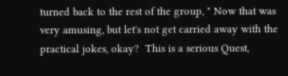turned back to the rest of the group, " Now that was very amusing, but let's not get carried away with the practical jokes, okay?  This is a serious Quest,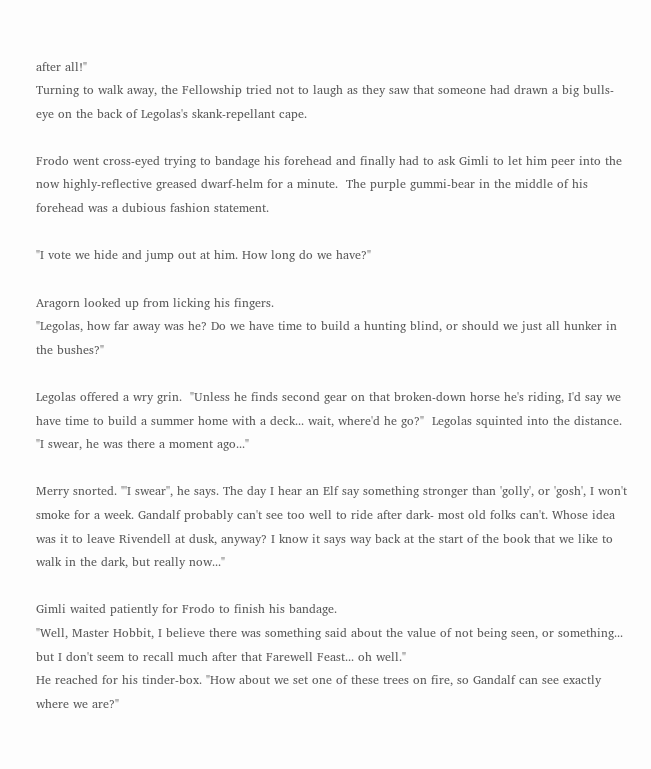after all!"
Turning to walk away, the Fellowship tried not to laugh as they saw that someone had drawn a big bulls-eye on the back of Legolas's skank-repellant cape.

Frodo went cross-eyed trying to bandage his forehead and finally had to ask Gimli to let him peer into the now highly-reflective greased dwarf-helm for a minute.  The purple gummi-bear in the middle of his forehead was a dubious fashion statement.

"I vote we hide and jump out at him. How long do we have?"

Aragorn looked up from licking his fingers.
"Legolas, how far away was he? Do we have time to build a hunting blind, or should we just all hunker in the bushes?"

Legolas offered a wry grin.  "Unless he finds second gear on that broken-down horse he's riding, I'd say we have time to build a summer home with a deck... wait, where'd he go?"  Legolas squinted into the distance.
"I swear, he was there a moment ago..."

Merry snorted. "'I swear'', he says. The day I hear an Elf say something stronger than 'golly', or 'gosh', I won't smoke for a week. Gandalf probably can't see too well to ride after dark- most old folks can't. Whose idea was it to leave Rivendell at dusk, anyway? I know it says way back at the start of the book that we like to walk in the dark, but really now..."

Gimli waited patiently for Frodo to finish his bandage.
"Well, Master Hobbit, I believe there was something said about the value of not being seen, or something... but I don't seem to recall much after that Farewell Feast... oh well."
He reached for his tinder-box. "How about we set one of these trees on fire, so Gandalf can see exactly where we are?"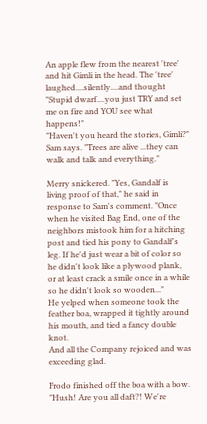An apple flew from the nearest 'tree' and hit Gimli in the head. The 'tree' laughed....silently....and thought "Stupid dwarf....you just TRY and set me on fire and YOU see what happens!"
"Haven't you heard the stories, Gimli?" Sam says. "Trees are alive ...they can walk and talk and everything."

Merry snickered. "Yes, Gandalf is living proof of that," he said in response to Sam's comment. "Once when he visited Bag End, one of the neighbors mistook him for a hitching post and tied his pony to Gandalf's leg. If he'd just wear a bit of color so he didn't look like a plywood plank, or at least crack a smile once in a while so he didn't look so wooden..."
He yelped when someone took the feather boa, wrapped it tightly around his mouth, and tied a fancy double knot.
And all the Company rejoiced and was exceeding glad.

Frodo finished off the boa with a bow.
"Hush! Are you all daft?! We're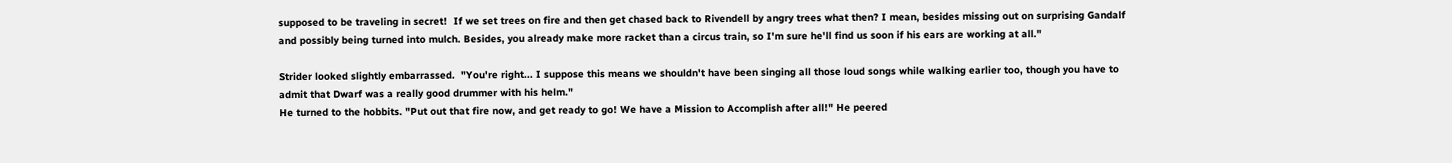supposed to be traveling in secret!  If we set trees on fire and then get chased back to Rivendell by angry trees what then? I mean, besides missing out on surprising Gandalf and possibly being turned into mulch. Besides, you already make more racket than a circus train, so I'm sure he'll find us soon if his ears are working at all."

Strider looked slightly embarrassed.  "You're right... I suppose this means we shouldn't have been singing all those loud songs while walking earlier too, though you have to admit that Dwarf was a really good drummer with his helm."
He turned to the hobbits. "Put out that fire now, and get ready to go! We have a Mission to Accomplish after all!" He peered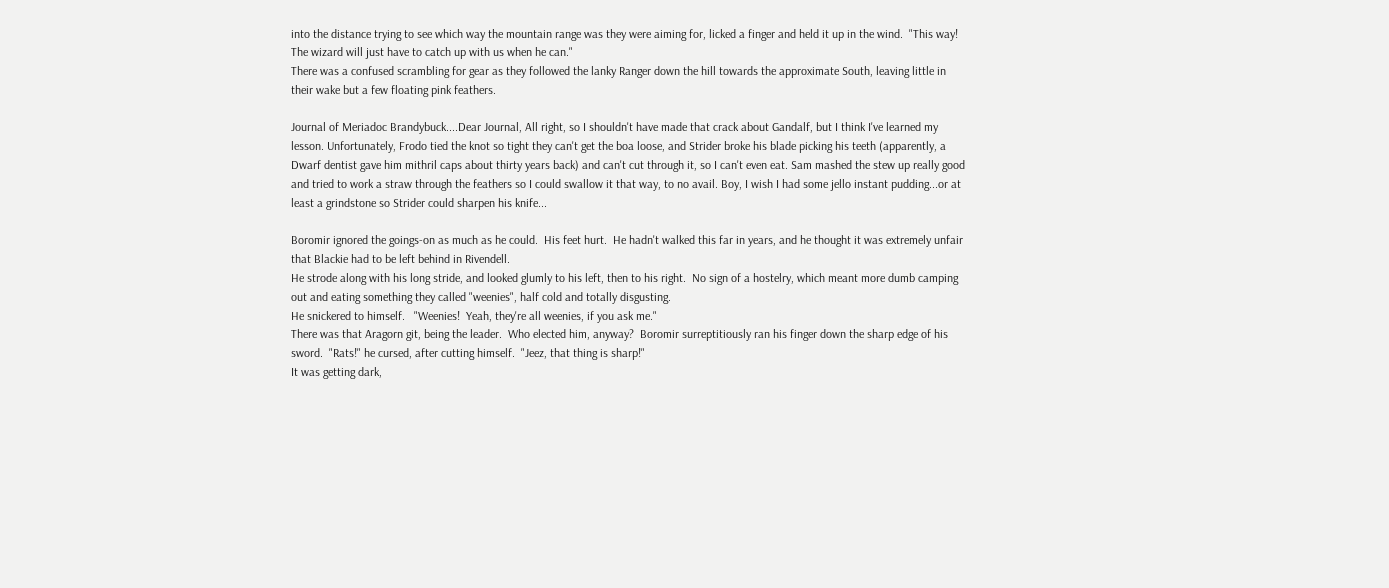into the distance trying to see which way the mountain range was they were aiming for, licked a finger and held it up in the wind.  "This way! The wizard will just have to catch up with us when he can."
There was a confused scrambling for gear as they followed the lanky Ranger down the hill towards the approximate South, leaving little in their wake but a few floating pink feathers.

Journal of Meriadoc Brandybuck....Dear Journal, All right, so I shouldn't have made that crack about Gandalf, but I think I've learned my lesson. Unfortunately, Frodo tied the knot so tight they can't get the boa loose, and Strider broke his blade picking his teeth (apparently, a Dwarf dentist gave him mithril caps about thirty years back) and can't cut through it, so I can't even eat. Sam mashed the stew up really good and tried to work a straw through the feathers so I could swallow it that way, to no avail. Boy, I wish I had some jello instant pudding...or at least a grindstone so Strider could sharpen his knife...

Boromir ignored the goings-on as much as he could.  His feet hurt.  He hadn't walked this far in years, and he thought it was extremely unfair that Blackie had to be left behind in Rivendell.
He strode along with his long stride, and looked glumly to his left, then to his right.  No sign of a hostelry, which meant more dumb camping out and eating something they called "weenies", half cold and totally disgusting.
He snickered to himself.   "Weenies!  Yeah, they're all weenies, if you ask me."
There was that Aragorn git, being the leader.  Who elected him, anyway?  Boromir surreptitiously ran his finger down the sharp edge of his sword.  "Rats!" he cursed, after cutting himself.  "Jeez, that thing is sharp!"
It was getting dark,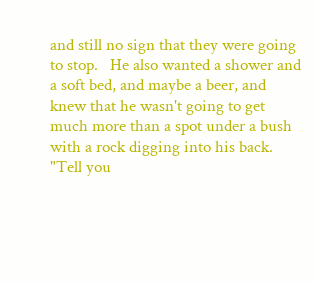and still no sign that they were going to stop.   He also wanted a shower and a soft bed, and maybe a beer, and knew that he wasn't going to get much more than a spot under a bush with a rock digging into his back.
"Tell you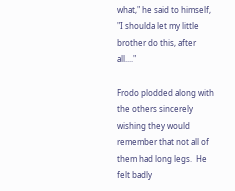what," he said to himself, "I shoulda let my little brother do this, after all...."

Frodo plodded along with the others sincerely wishing they would remember that not all of them had long legs.  He felt badly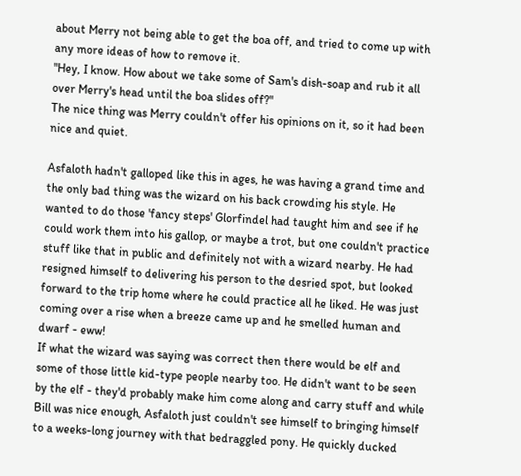about Merry not being able to get the boa off, and tried to come up with any more ideas of how to remove it.
"Hey, I know. How about we take some of Sam's dish-soap and rub it all over Merry's head until the boa slides off?"
The nice thing was Merry couldn't offer his opinions on it, so it had been nice and quiet.

Asfaloth hadn't galloped like this in ages, he was having a grand time and the only bad thing was the wizard on his back crowding his style. He wanted to do those 'fancy steps' Glorfindel had taught him and see if he could work them into his gallop, or maybe a trot, but one couldn't practice stuff like that in public and definitely not with a wizard nearby. He had resigned himself to delivering his person to the desried spot, but looked forward to the trip home where he could practice all he liked. He was just coming over a rise when a breeze came up and he smelled human and dwarf - eww!
If what the wizard was saying was correct then there would be elf and some of those little kid-type people nearby too. He didn't want to be seen by the elf - they'd probably make him come along and carry stuff and while Bill was nice enough, Asfaloth just couldn't see himself to bringing himself to a weeks-long journey with that bedraggled pony. He quickly ducked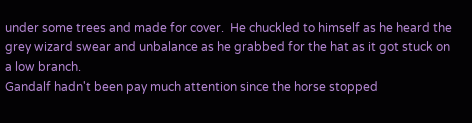under some trees and made for cover.  He chuckled to himself as he heard the grey wizard swear and unbalance as he grabbed for the hat as it got stuck on a low branch.
Gandalf hadn't been pay much attention since the horse stopped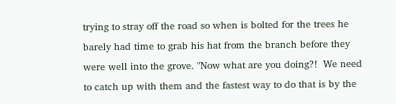trying to stray off the road so when is bolted for the trees he barely had time to grab his hat from the branch before they were well into the grove. "Now what are you doing?!  We need to catch up with them and the fastest way to do that is by the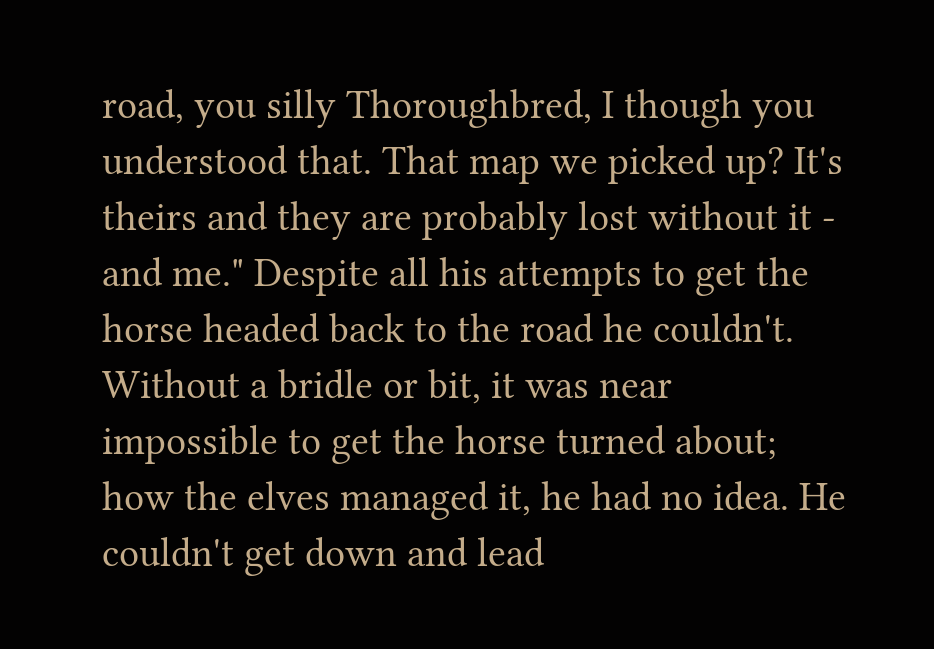road, you silly Thoroughbred, I though you understood that. That map we picked up? It's theirs and they are probably lost without it - and me." Despite all his attempts to get the horse headed back to the road he couldn't. Without a bridle or bit, it was near impossible to get the horse turned about; how the elves managed it, he had no idea. He couldn't get down and lead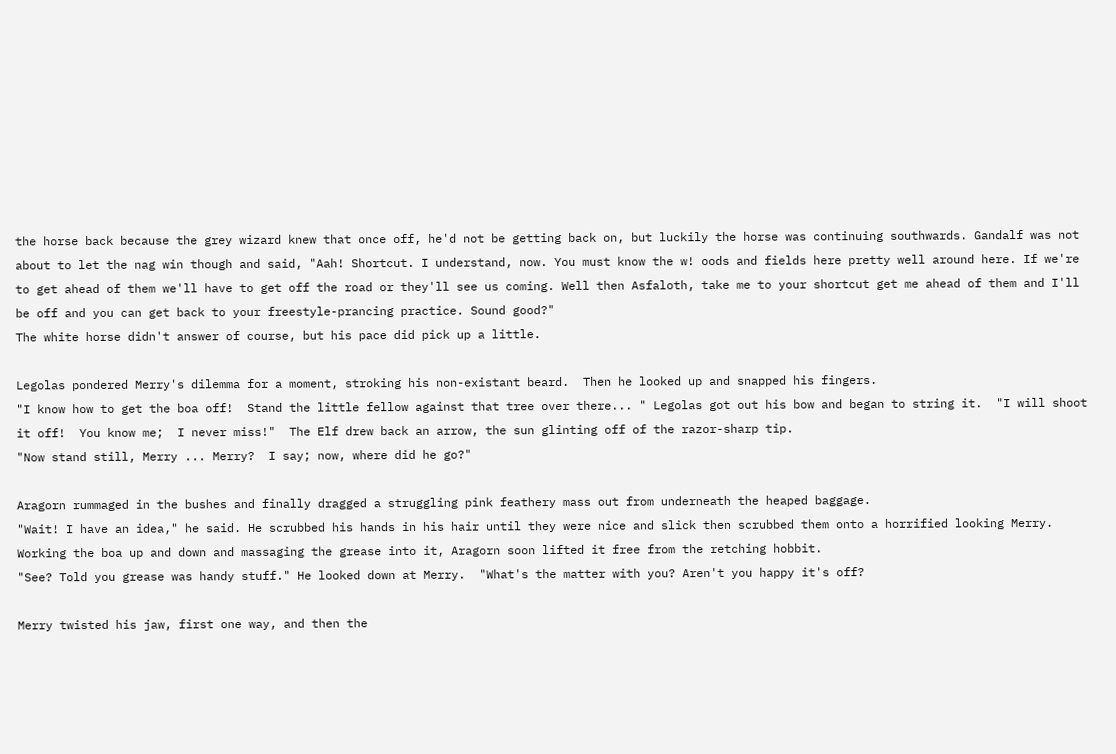the horse back because the grey wizard knew that once off, he'd not be getting back on, but luckily the horse was continuing southwards. Gandalf was not about to let the nag win though and said, "Aah! Shortcut. I understand, now. You must know the w! oods and fields here pretty well around here. If we're to get ahead of them we'll have to get off the road or they'll see us coming. Well then Asfaloth, take me to your shortcut get me ahead of them and I'll be off and you can get back to your freestyle-prancing practice. Sound good?"
The white horse didn't answer of course, but his pace did pick up a little.

Legolas pondered Merry's dilemma for a moment, stroking his non-existant beard.  Then he looked up and snapped his fingers.
"I know how to get the boa off!  Stand the little fellow against that tree over there... " Legolas got out his bow and began to string it.  "I will shoot it off!  You know me;  I never miss!"  The Elf drew back an arrow, the sun glinting off of the razor-sharp tip.
"Now stand still, Merry ... Merry?  I say; now, where did he go?"

Aragorn rummaged in the bushes and finally dragged a struggling pink feathery mass out from underneath the heaped baggage.
"Wait! I have an idea," he said. He scrubbed his hands in his hair until they were nice and slick then scrubbed them onto a horrified looking Merry. Working the boa up and down and massaging the grease into it, Aragorn soon lifted it free from the retching hobbit.
"See? Told you grease was handy stuff." He looked down at Merry.  "What's the matter with you? Aren't you happy it's off?

Merry twisted his jaw, first one way, and then the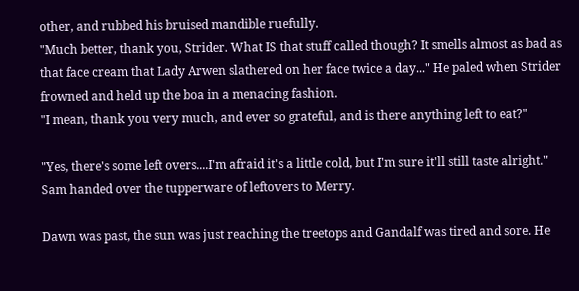other, and rubbed his bruised mandible ruefully.
"Much better, thank you, Strider. What IS that stuff called though? It smells almost as bad as that face cream that Lady Arwen slathered on her face twice a day..." He paled when Strider frowned and held up the boa in a menacing fashion.
"I mean, thank you very much, and ever so grateful, and is there anything left to eat?"

"Yes, there's some left overs....I'm afraid it's a little cold, but I'm sure it'll still taste alright."
Sam handed over the tupperware of leftovers to Merry.

Dawn was past, the sun was just reaching the treetops and Gandalf was tired and sore. He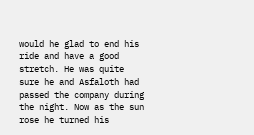would he glad to end his ride and have a good stretch. He was quite sure he and Asfaloth had passed the company during the night. Now as the sun rose he turned his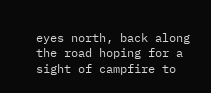eyes north, back along the road hoping for a sight of campfire to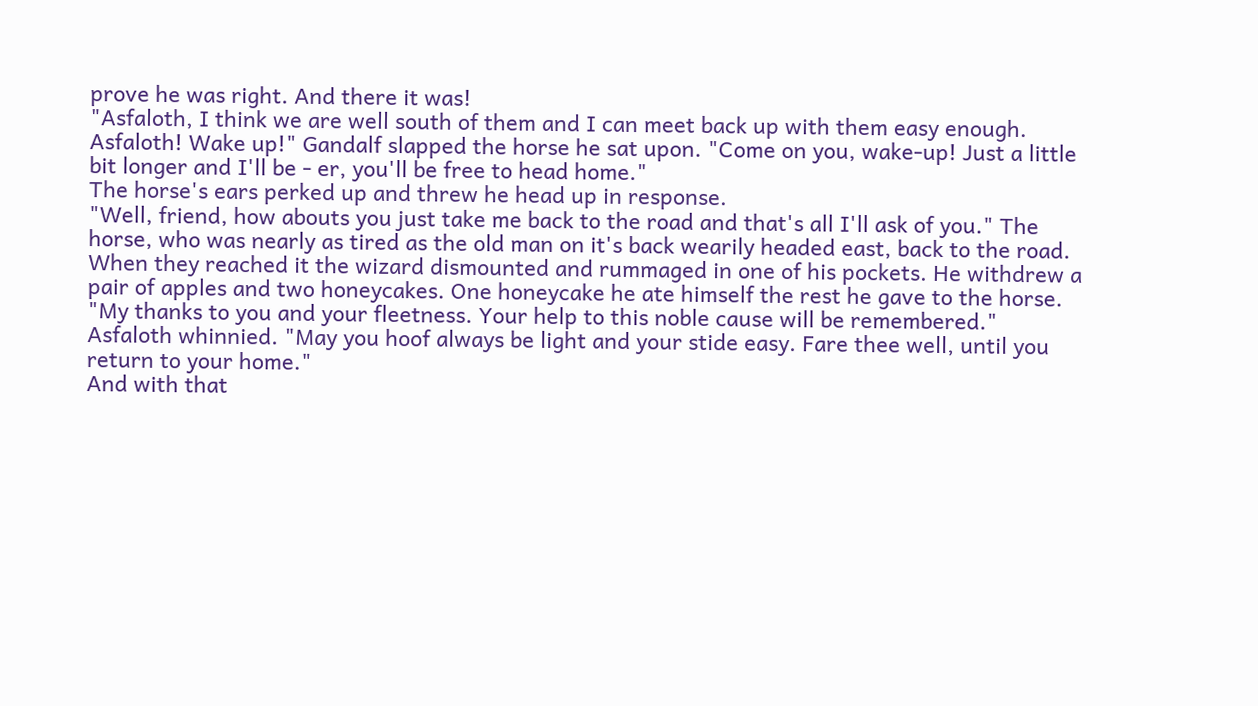prove he was right. And there it was!
"Asfaloth, I think we are well south of them and I can meet back up with them easy enough. Asfaloth! Wake up!" Gandalf slapped the horse he sat upon. "Come on you, wake-up! Just a little bit longer and I'll be - er, you'll be free to head home."
The horse's ears perked up and threw he head up in response.
"Well, friend, how abouts you just take me back to the road and that's all I'll ask of you." The horse, who was nearly as tired as the old man on it's back wearily headed east, back to the road. When they reached it the wizard dismounted and rummaged in one of his pockets. He withdrew a pair of apples and two honeycakes. One honeycake he ate himself the rest he gave to the horse. "My thanks to you and your fleetness. Your help to this noble cause will be remembered." Asfaloth whinnied. "May you hoof always be light and your stide easy. Fare thee well, until you return to your home."
And with that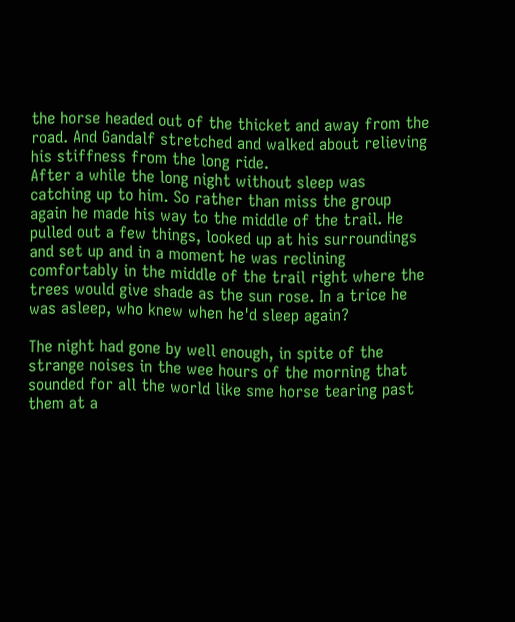the horse headed out of the thicket and away from the road. And Gandalf stretched and walked about relieving his stiffness from the long ride.
After a while the long night without sleep was catching up to him. So rather than miss the group again he made his way to the middle of the trail. He pulled out a few things, looked up at his surroundings and set up and in a moment he was reclining comfortably in the middle of the trail right where the trees would give shade as the sun rose. In a trice he was asleep, who knew when he'd sleep again?

The night had gone by well enough, in spite of the strange noises in the wee hours of the morning that sounded for all the world like sme horse tearing past them at a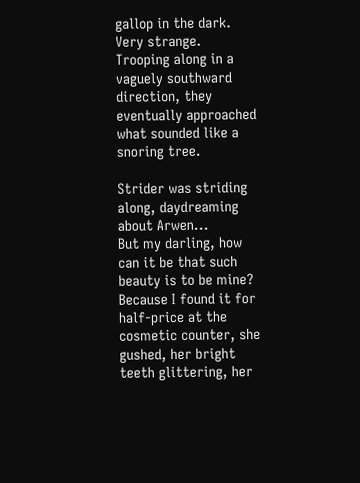gallop in the dark.  Very strange.
Trooping along in a vaguely southward direction, they eventually approached what sounded like a snoring tree.

Strider was striding along, daydreaming about Arwen...
But my darling, how can it be that such beauty is to be mine?
Because I found it for half-price at the cosmetic counter, she gushed, her bright teeth glittering, her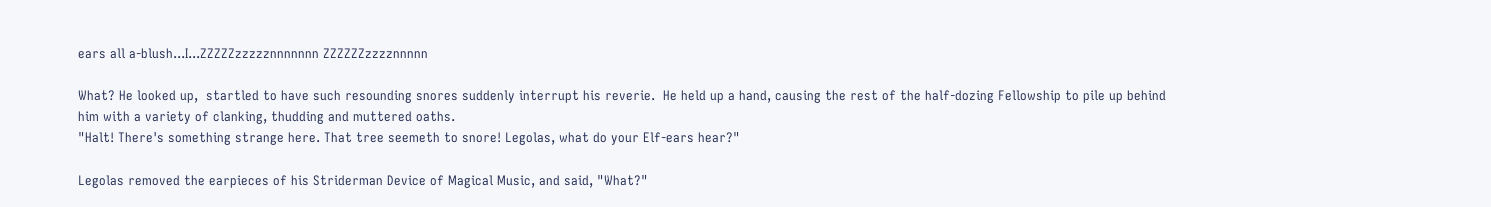ears all a-blush...I...ZZZZZzzzzznnnnnnn ZZZZZZzzzznnnnn

What? He looked up,  startled to have such resounding snores suddenly interrupt his reverie.  He held up a hand, causing the rest of the half-dozing Fellowship to pile up behind him with a variety of clanking, thudding and muttered oaths.
"Halt! There's something strange here. That tree seemeth to snore! Legolas, what do your Elf-ears hear?"

Legolas removed the earpieces of his Striderman Device of Magical Music, and said, "What?"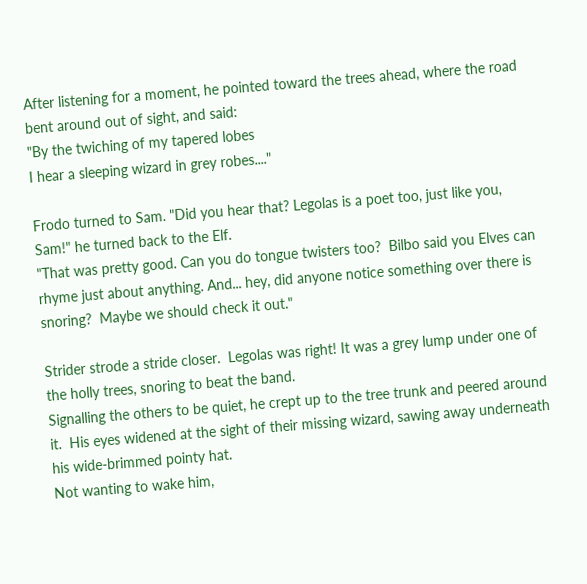After listening for a moment, he pointed toward the trees ahead, where the road bent around out of sight, and said:
"By the twiching of my tapered lobes
I hear a sleeping wizard in grey robes...."

Frodo turned to Sam. "Did you hear that? Legolas is a poet too, just like you, Sam!" he turned back to the Elf.
"That was pretty good. Can you do tongue twisters too?  Bilbo said you Elves can rhyme just about anything. And... hey, did anyone notice something over there is snoring?  Maybe we should check it out."

Strider strode a stride closer.  Legolas was right! It was a grey lump under one of the holly trees, snoring to beat the band.
Signalling the others to be quiet, he crept up to the tree trunk and peered around it.  His eyes widened at the sight of their missing wizard, sawing away underneath his wide-brimmed pointy hat.
Not wanting to wake him,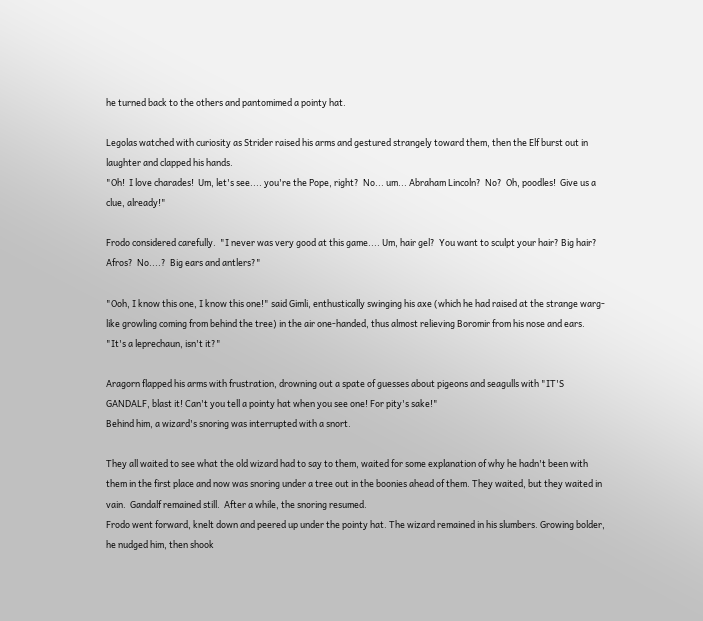he turned back to the others and pantomimed a pointy hat.

Legolas watched with curiosity as Strider raised his arms and gestured strangely toward them, then the Elf burst out in laughter and clapped his hands.
"Oh!  I love charades!  Um, let's see.... you're the Pope, right?  No... um... Abraham Lincoln?  No?  Oh, poodles!  Give us a clue, already!"

Frodo considered carefully.  "I never was very good at this game.... Um, hair gel?  You want to sculpt your hair? Big hair? Afros?  No....?  Big ears and antlers?"

"Ooh, I know this one, I know this one!" said Gimli, enthustically swinging his axe (which he had raised at the strange warg-like growling coming from behind the tree) in the air one-handed, thus almost relieving Boromir from his nose and ears.
"It's a leprechaun, isn't it?"

Aragorn flapped his arms with frustration, drowning out a spate of guesses about pigeons and seagulls with "IT'S GANDALF, blast it! Can't you tell a pointy hat when you see one! For pity's sake!"
Behind him, a wizard's snoring was interrupted with a snort.

They all waited to see what the old wizard had to say to them, waited for some explanation of why he hadn't been with them in the first place and now was snoring under a tree out in the boonies ahead of them. They waited, but they waited in vain.  Gandalf remained still.  After a while, the snoring resumed.
Frodo went forward, knelt down and peered up under the pointy hat. The wizard remained in his slumbers. Growing bolder, he nudged him, then shook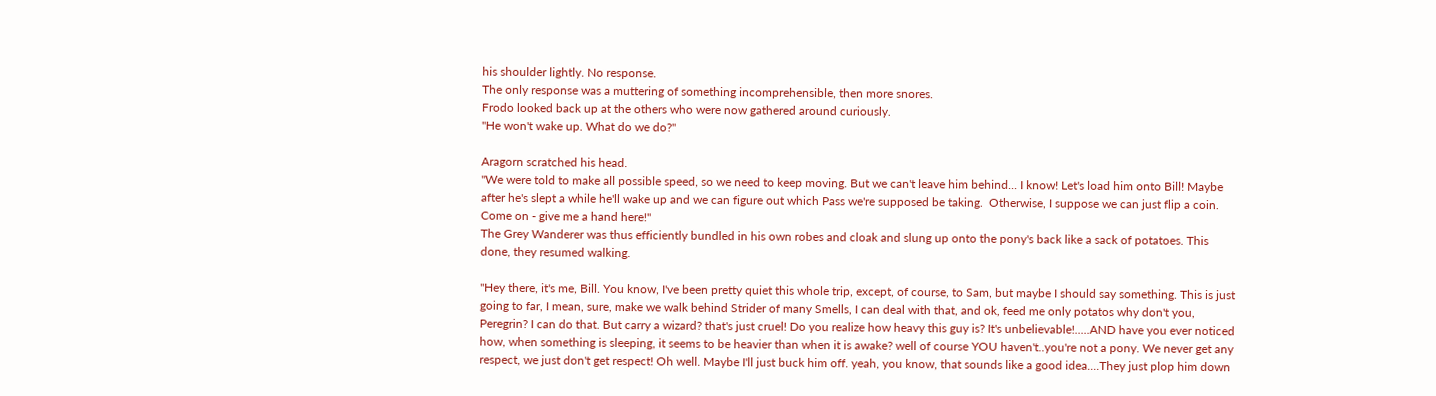his shoulder lightly. No response.
The only response was a muttering of something incomprehensible, then more snores.
Frodo looked back up at the others who were now gathered around curiously.
"He won't wake up. What do we do?"

Aragorn scratched his head.
"We were told to make all possible speed, so we need to keep moving. But we can't leave him behind... I know! Let's load him onto Bill! Maybe after he's slept a while he'll wake up and we can figure out which Pass we're supposed be taking.  Otherwise, I suppose we can just flip a coin. Come on - give me a hand here!"
The Grey Wanderer was thus efficiently bundled in his own robes and cloak and slung up onto the pony's back like a sack of potatoes. This done, they resumed walking.

"Hey there, it's me, Bill. You know, I've been pretty quiet this whole trip, except, of course, to Sam, but maybe I should say something. This is just going to far, I mean, sure, make we walk behind Strider of many Smells, I can deal with that, and ok, feed me only potatos why don't you, Peregrin? I can do that. But carry a wizard? that's just cruel! Do you realize how heavy this guy is? It's unbelievable!.....AND have you ever noticed how, when something is sleeping, it seems to be heavier than when it is awake? well of course YOU haven't..you're not a pony. We never get any respect, we just don't get respect! Oh well. Maybe I'll just buck him off. yeah, you know, that sounds like a good idea....They just plop him down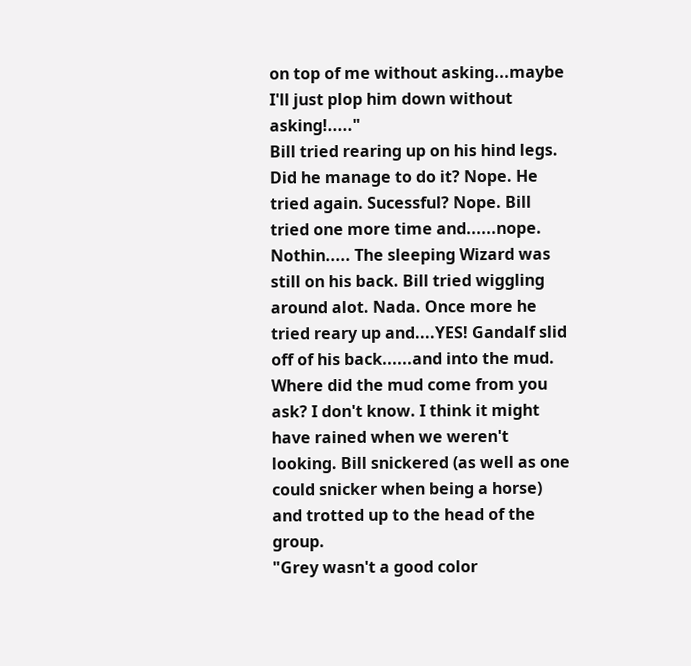on top of me without asking...maybe I'll just plop him down without asking!....."
Bill tried rearing up on his hind legs. Did he manage to do it? Nope. He tried again. Sucessful? Nope. Bill tried one more time and......nope. Nothin..... The sleeping Wizard was still on his back. Bill tried wiggling around alot. Nada. Once more he tried reary up and....YES! Gandalf slid off of his back......and into the mud. Where did the mud come from you ask? I don't know. I think it might have rained when we weren't looking. Bill snickered (as well as one could snicker when being a horse) and trotted up to the head of the group.
"Grey wasn't a good color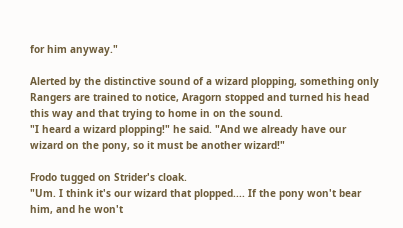for him anyway."

Alerted by the distinctive sound of a wizard plopping, something only Rangers are trained to notice, Aragorn stopped and turned his head this way and that trying to home in on the sound.
"I heard a wizard plopping!" he said. "And we already have our wizard on the pony, so it must be another wizard!"

Frodo tugged on Strider's cloak.
"Um. I think it's our wizard that plopped.... If the pony won't bear him, and he won't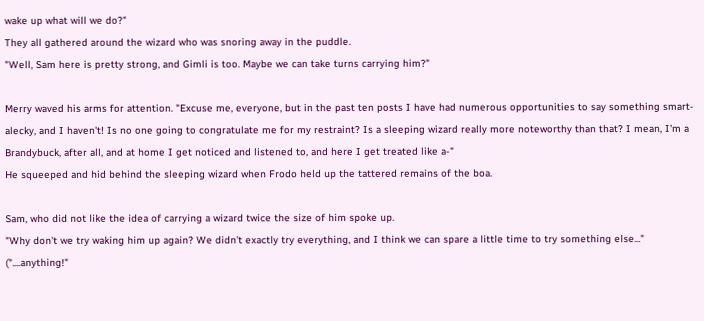wake up what will we do?"
They all gathered around the wizard who was snoring away in the puddle.
"Well, Sam here is pretty strong, and Gimli is too. Maybe we can take turns carrying him?"

Merry waved his arms for attention. "Excuse me, everyone, but in the past ten posts I have had numerous opportunities to say something smart-alecky, and I haven't! Is no one going to congratulate me for my restraint? Is a sleeping wizard really more noteworthy than that? I mean, I'm a Brandybuck, after all, and at home I get noticed and listened to, and here I get treated like a-"
He squeeped and hid behind the sleeping wizard when Frodo held up the tattered remains of the boa.

Sam, who did not like the idea of carrying a wizard twice the size of him spoke up.
"Why don't we try waking him up again? We didn't exactly try everything, and I think we can spare a little time to try something else..." ("....anything!"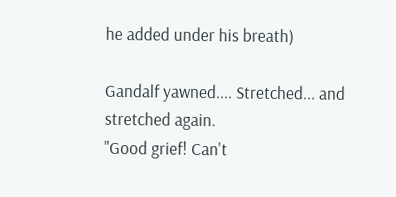he added under his breath)

Gandalf yawned.... Stretched... and stretched again.
"Good grief! Can't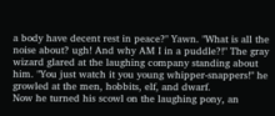a body have decent rest in peace?" Yawn. "What is all the noise about? ugh! And why AM I in a puddle?!" The gray wizard glared at the laughing company standing about him. "You just watch it you young whipper-snappers!" he growled at the men, hobbits, elf, and dwarf.
Now he turned his scowl on the laughing pony, an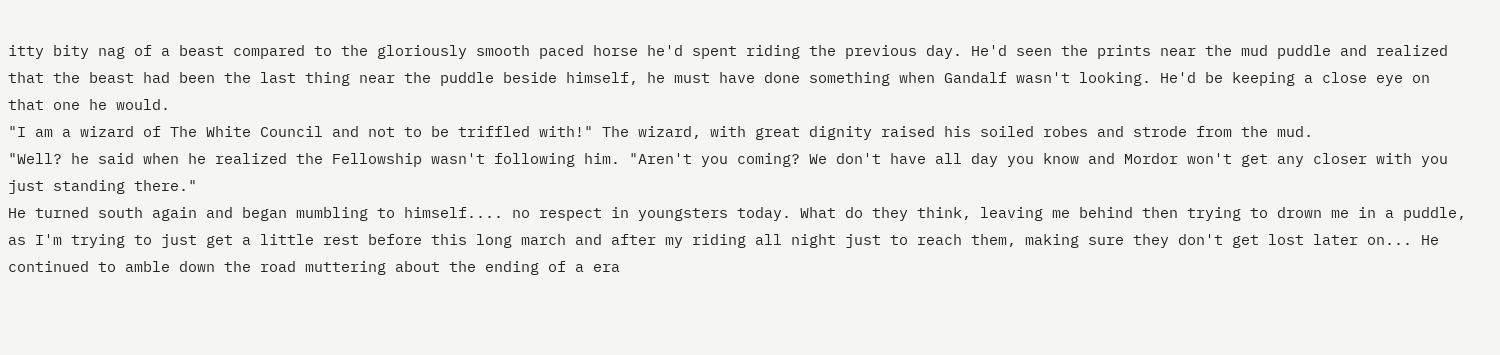itty bity nag of a beast compared to the gloriously smooth paced horse he'd spent riding the previous day. He'd seen the prints near the mud puddle and realized that the beast had been the last thing near the puddle beside himself, he must have done something when Gandalf wasn't looking. He'd be keeping a close eye on that one he would.
"I am a wizard of The White Council and not to be triffled with!" The wizard, with great dignity raised his soiled robes and strode from the mud.
"Well? he said when he realized the Fellowship wasn't following him. "Aren't you coming? We don't have all day you know and Mordor won't get any closer with you just standing there."
He turned south again and began mumbling to himself.... no respect in youngsters today. What do they think, leaving me behind then trying to drown me in a puddle, as I'm trying to just get a little rest before this long march and after my riding all night just to reach them, making sure they don't get lost later on... He continued to amble down the road muttering about the ending of a era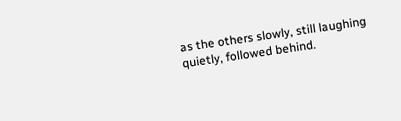as the others slowly, still laughing quietly, followed behind.